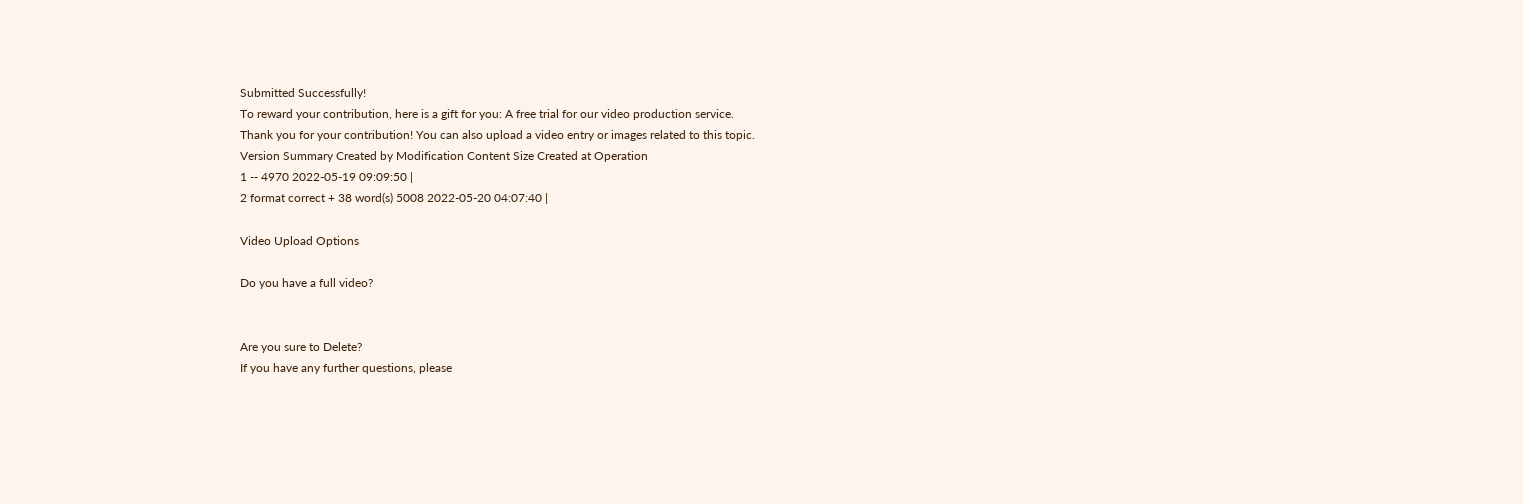Submitted Successfully!
To reward your contribution, here is a gift for you: A free trial for our video production service.
Thank you for your contribution! You can also upload a video entry or images related to this topic.
Version Summary Created by Modification Content Size Created at Operation
1 -- 4970 2022-05-19 09:09:50 |
2 format correct + 38 word(s) 5008 2022-05-20 04:07:40 |

Video Upload Options

Do you have a full video?


Are you sure to Delete?
If you have any further questions, please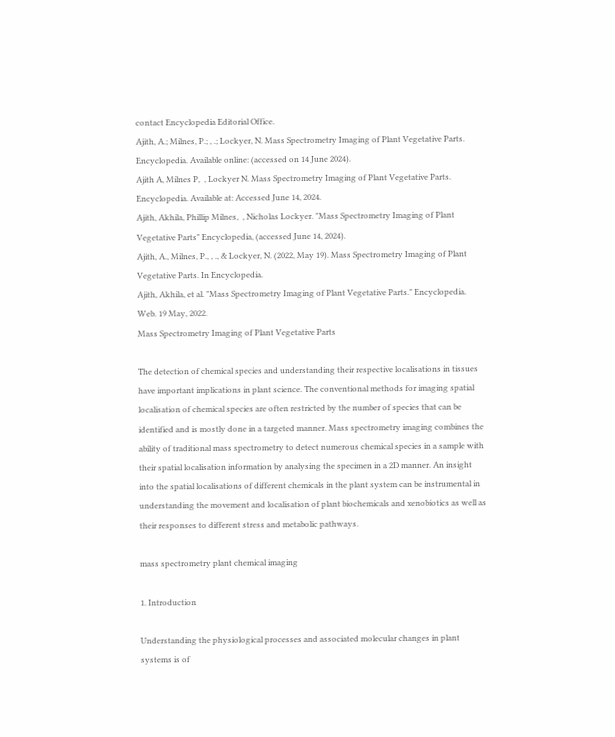contact Encyclopedia Editorial Office.
Ajith, A.; Milnes, P.; , .; Lockyer, N. Mass Spectrometry Imaging of Plant Vegetative Parts. Encyclopedia. Available online: (accessed on 14 June 2024).
Ajith A, Milnes P,  , Lockyer N. Mass Spectrometry Imaging of Plant Vegetative Parts. Encyclopedia. Available at: Accessed June 14, 2024.
Ajith, Akhila, Phillip Milnes,  , Nicholas Lockyer. "Mass Spectrometry Imaging of Plant Vegetative Parts" Encyclopedia, (accessed June 14, 2024).
Ajith, A., Milnes, P., , ., & Lockyer, N. (2022, May 19). Mass Spectrometry Imaging of Plant Vegetative Parts. In Encyclopedia.
Ajith, Akhila, et al. "Mass Spectrometry Imaging of Plant Vegetative Parts." Encyclopedia. Web. 19 May, 2022.
Mass Spectrometry Imaging of Plant Vegetative Parts

The detection of chemical species and understanding their respective localisations in tissues have important implications in plant science. The conventional methods for imaging spatial localisation of chemical species are often restricted by the number of species that can be identified and is mostly done in a targeted manner. Mass spectrometry imaging combines the ability of traditional mass spectrometry to detect numerous chemical species in a sample with their spatial localisation information by analysing the specimen in a 2D manner. An insight into the spatial localisations of different chemicals in the plant system can be instrumental in understanding the movement and localisation of plant biochemicals and xenobiotics as well as their responses to different stress and metabolic pathways.

mass spectrometry plant chemical imaging

1. Introduction

Understanding the physiological processes and associated molecular changes in plant systems is of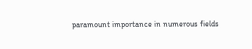paramount importance in numerous fields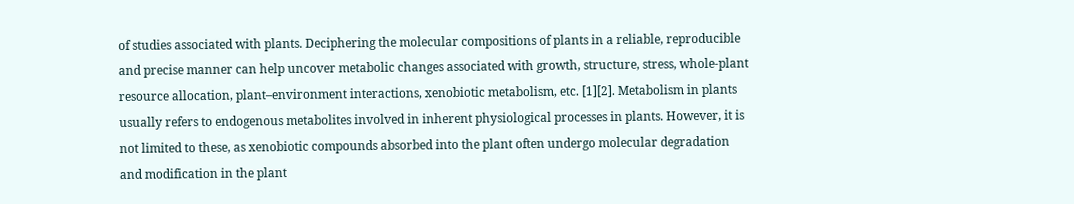of studies associated with plants. Deciphering the molecular compositions of plants in a reliable, reproducible and precise manner can help uncover metabolic changes associated with growth, structure, stress, whole-plant resource allocation, plant–environment interactions, xenobiotic metabolism, etc. [1][2]. Metabolism in plants usually refers to endogenous metabolites involved in inherent physiological processes in plants. However, it is not limited to these, as xenobiotic compounds absorbed into the plant often undergo molecular degradation and modification in the plant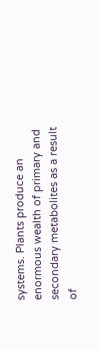systems. Plants produce an enormous wealth of primary and secondary metabolites as a result of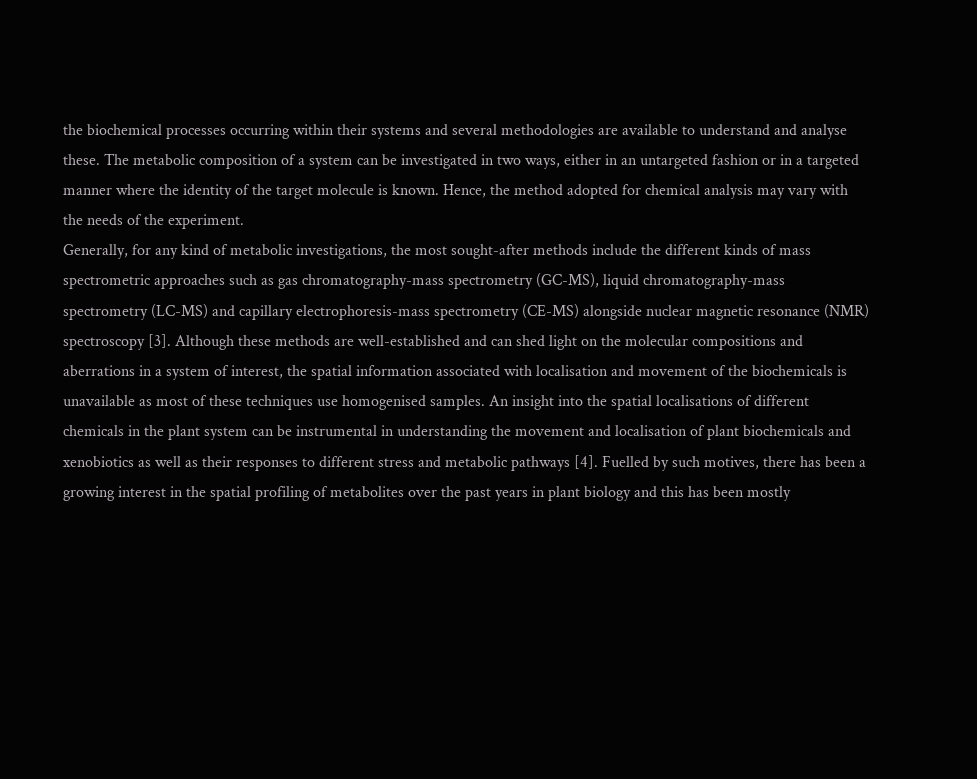the biochemical processes occurring within their systems and several methodologies are available to understand and analyse these. The metabolic composition of a system can be investigated in two ways, either in an untargeted fashion or in a targeted manner where the identity of the target molecule is known. Hence, the method adopted for chemical analysis may vary with the needs of the experiment.
Generally, for any kind of metabolic investigations, the most sought-after methods include the different kinds of mass spectrometric approaches such as gas chromatography-mass spectrometry (GC-MS), liquid chromatography-mass spectrometry (LC-MS) and capillary electrophoresis-mass spectrometry (CE-MS) alongside nuclear magnetic resonance (NMR) spectroscopy [3]. Although these methods are well-established and can shed light on the molecular compositions and aberrations in a system of interest, the spatial information associated with localisation and movement of the biochemicals is unavailable as most of these techniques use homogenised samples. An insight into the spatial localisations of different chemicals in the plant system can be instrumental in understanding the movement and localisation of plant biochemicals and xenobiotics as well as their responses to different stress and metabolic pathways [4]. Fuelled by such motives, there has been a growing interest in the spatial profiling of metabolites over the past years in plant biology and this has been mostly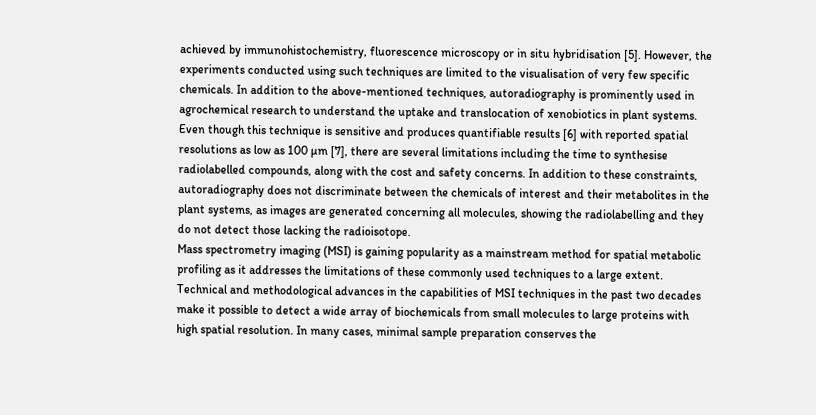achieved by immunohistochemistry, fluorescence microscopy or in situ hybridisation [5]. However, the experiments conducted using such techniques are limited to the visualisation of very few specific chemicals. In addition to the above-mentioned techniques, autoradiography is prominently used in agrochemical research to understand the uptake and translocation of xenobiotics in plant systems. Even though this technique is sensitive and produces quantifiable results [6] with reported spatial resolutions as low as 100 µm [7], there are several limitations including the time to synthesise radiolabelled compounds, along with the cost and safety concerns. In addition to these constraints, autoradiography does not discriminate between the chemicals of interest and their metabolites in the plant systems, as images are generated concerning all molecules, showing the radiolabelling and they do not detect those lacking the radioisotope.
Mass spectrometry imaging (MSI) is gaining popularity as a mainstream method for spatial metabolic profiling as it addresses the limitations of these commonly used techniques to a large extent. Technical and methodological advances in the capabilities of MSI techniques in the past two decades make it possible to detect a wide array of biochemicals from small molecules to large proteins with high spatial resolution. In many cases, minimal sample preparation conserves the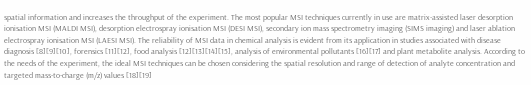spatial information and increases the throughput of the experiment. The most popular MSI techniques currently in use are matrix-assisted laser desorption ionisation MSI (MALDI MSI), desorption electrospray ionisation MSI (DESI MSI), secondary ion mass spectrometry imaging (SIMS imaging) and laser ablation electrospray ionisation MSI (LAESI MSI). The reliability of MSI data in chemical analysis is evident from its application in studies associated with disease diagnosis [8][9][10], forensics [11][12], food analysis [12][13][14][15], analysis of environmental pollutants [16][17] and plant metabolite analysis. According to the needs of the experiment, the ideal MSI techniques can be chosen considering the spatial resolution and range of detection of analyte concentration and targeted mass-to-charge (m/z) values [18][19]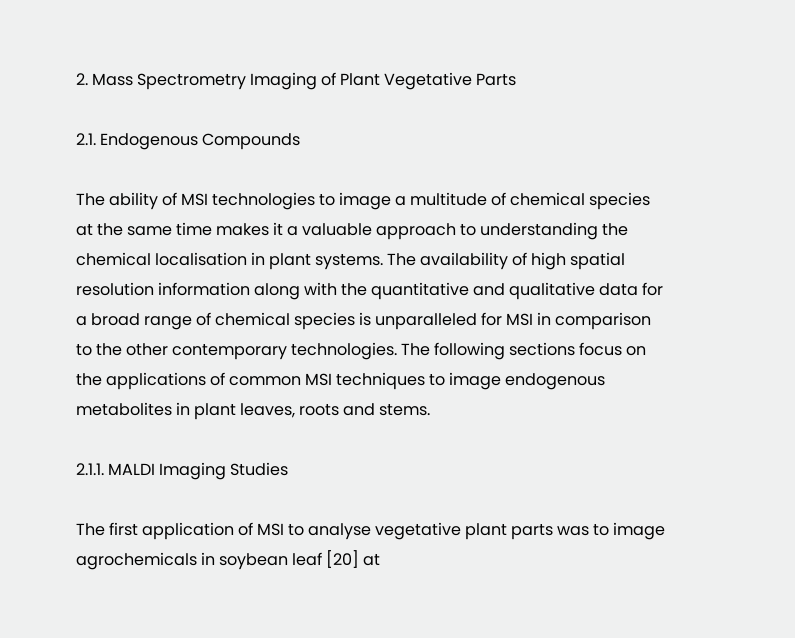2. Mass Spectrometry Imaging of Plant Vegetative Parts

2.1. Endogenous Compounds

The ability of MSI technologies to image a multitude of chemical species at the same time makes it a valuable approach to understanding the chemical localisation in plant systems. The availability of high spatial resolution information along with the quantitative and qualitative data for a broad range of chemical species is unparalleled for MSI in comparison to the other contemporary technologies. The following sections focus on the applications of common MSI techniques to image endogenous metabolites in plant leaves, roots and stems.

2.1.1. MALDI Imaging Studies

The first application of MSI to analyse vegetative plant parts was to image agrochemicals in soybean leaf [20] at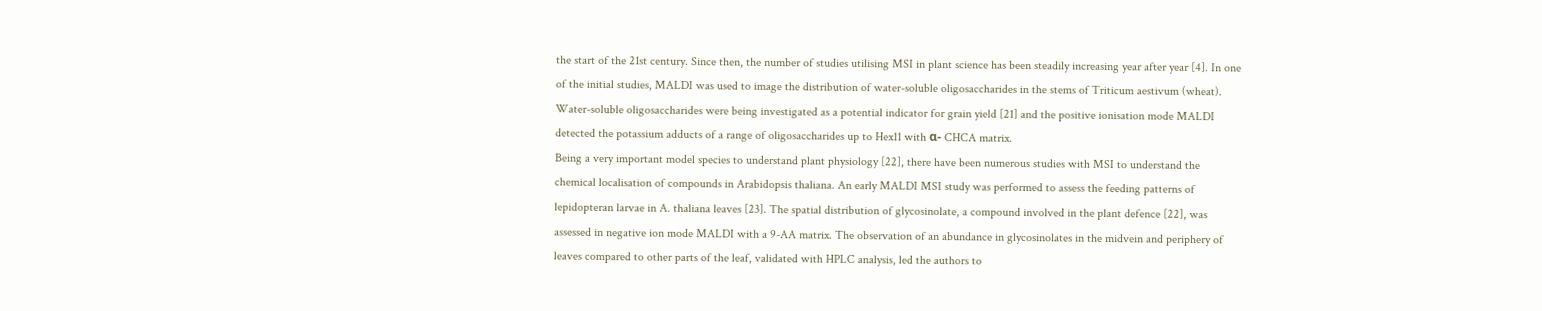the start of the 21st century. Since then, the number of studies utilising MSI in plant science has been steadily increasing year after year [4]. In one of the initial studies, MALDI was used to image the distribution of water-soluble oligosaccharides in the stems of Triticum aestivum (wheat). Water-soluble oligosaccharides were being investigated as a potential indicator for grain yield [21] and the positive ionisation mode MALDI detected the potassium adducts of a range of oligosaccharides up to Hex11 with α- CHCA matrix.
Being a very important model species to understand plant physiology [22], there have been numerous studies with MSI to understand the chemical localisation of compounds in Arabidopsis thaliana. An early MALDI MSI study was performed to assess the feeding patterns of lepidopteran larvae in A. thaliana leaves [23]. The spatial distribution of glycosinolate, a compound involved in the plant defence [22], was assessed in negative ion mode MALDI with a 9-AA matrix. The observation of an abundance in glycosinolates in the midvein and periphery of leaves compared to other parts of the leaf, validated with HPLC analysis, led the authors to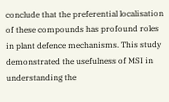conclude that the preferential localisation of these compounds has profound roles in plant defence mechanisms. This study demonstrated the usefulness of MSI in understanding the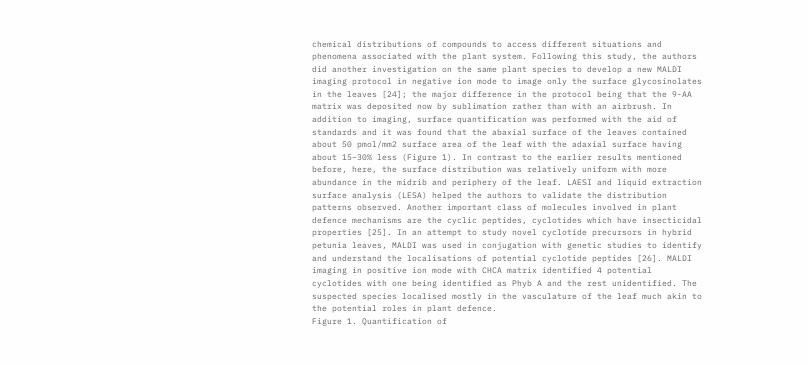chemical distributions of compounds to access different situations and phenomena associated with the plant system. Following this study, the authors did another investigation on the same plant species to develop a new MALDI imaging protocol in negative ion mode to image only the surface glycosinolates in the leaves [24]; the major difference in the protocol being that the 9-AA matrix was deposited now by sublimation rather than with an airbrush. In addition to imaging, surface quantification was performed with the aid of standards and it was found that the abaxial surface of the leaves contained about 50 pmol/mm2 surface area of the leaf with the adaxial surface having about 15–30% less (Figure 1). In contrast to the earlier results mentioned before, here, the surface distribution was relatively uniform with more abundance in the midrib and periphery of the leaf. LAESI and liquid extraction surface analysis (LESA) helped the authors to validate the distribution patterns observed. Another important class of molecules involved in plant defence mechanisms are the cyclic peptides, cyclotides which have insecticidal properties [25]. In an attempt to study novel cyclotide precursors in hybrid petunia leaves, MALDI was used in conjugation with genetic studies to identify and understand the localisations of potential cyclotide peptides [26]. MALDI imaging in positive ion mode with CHCA matrix identified 4 potential cyclotides with one being identified as Phyb A and the rest unidentified. The suspected species localised mostly in the vasculature of the leaf much akin to the potential roles in plant defence.
Figure 1. Quantification of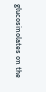glucosinolates on the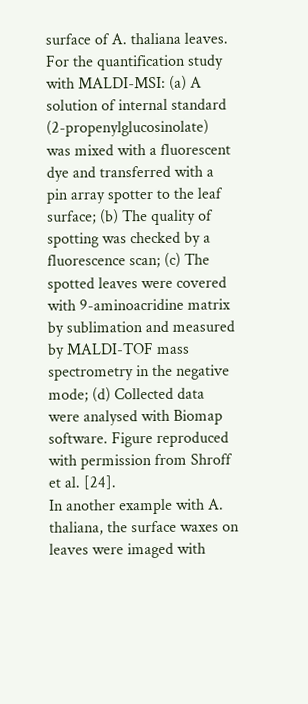surface of A. thaliana leaves. For the quantification study with MALDI-MSI: (a) A solution of internal standard (2-propenylglucosinolate) was mixed with a fluorescent dye and transferred with a pin array spotter to the leaf surface; (b) The quality of spotting was checked by a fluorescence scan; (c) The spotted leaves were covered with 9-aminoacridine matrix by sublimation and measured by MALDI-TOF mass spectrometry in the negative mode; (d) Collected data were analysed with Biomap software. Figure reproduced with permission from Shroff et al. [24].
In another example with A. thaliana, the surface waxes on leaves were imaged with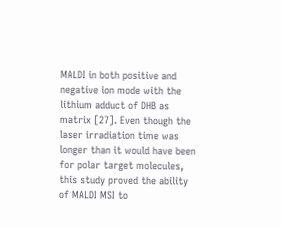MALDI in both positive and negative ion mode with the lithium adduct of DHB as matrix [27]. Even though the laser irradiation time was longer than it would have been for polar target molecules, this study proved the ability of MALDI MSI to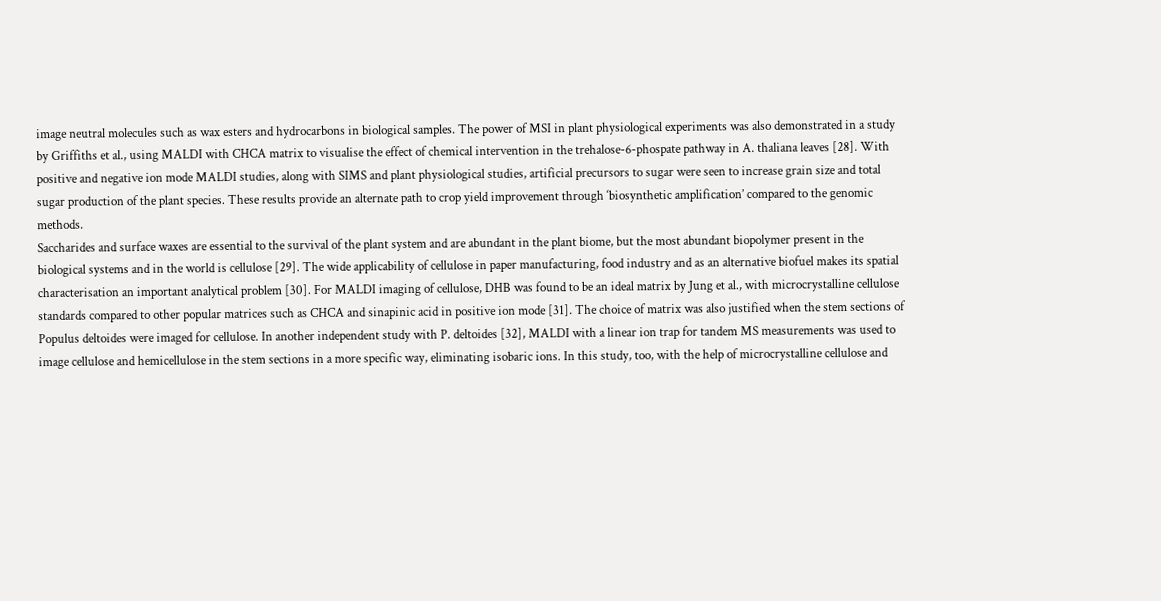image neutral molecules such as wax esters and hydrocarbons in biological samples. The power of MSI in plant physiological experiments was also demonstrated in a study by Griffiths et al., using MALDI with CHCA matrix to visualise the effect of chemical intervention in the trehalose-6-phospate pathway in A. thaliana leaves [28]. With positive and negative ion mode MALDI studies, along with SIMS and plant physiological studies, artificial precursors to sugar were seen to increase grain size and total sugar production of the plant species. These results provide an alternate path to crop yield improvement through ‘biosynthetic amplification’ compared to the genomic methods.
Saccharides and surface waxes are essential to the survival of the plant system and are abundant in the plant biome, but the most abundant biopolymer present in the biological systems and in the world is cellulose [29]. The wide applicability of cellulose in paper manufacturing, food industry and as an alternative biofuel makes its spatial characterisation an important analytical problem [30]. For MALDI imaging of cellulose, DHB was found to be an ideal matrix by Jung et al., with microcrystalline cellulose standards compared to other popular matrices such as CHCA and sinapinic acid in positive ion mode [31]. The choice of matrix was also justified when the stem sections of Populus deltoides were imaged for cellulose. In another independent study with P. deltoides [32], MALDI with a linear ion trap for tandem MS measurements was used to image cellulose and hemicellulose in the stem sections in a more specific way, eliminating isobaric ions. In this study, too, with the help of microcrystalline cellulose and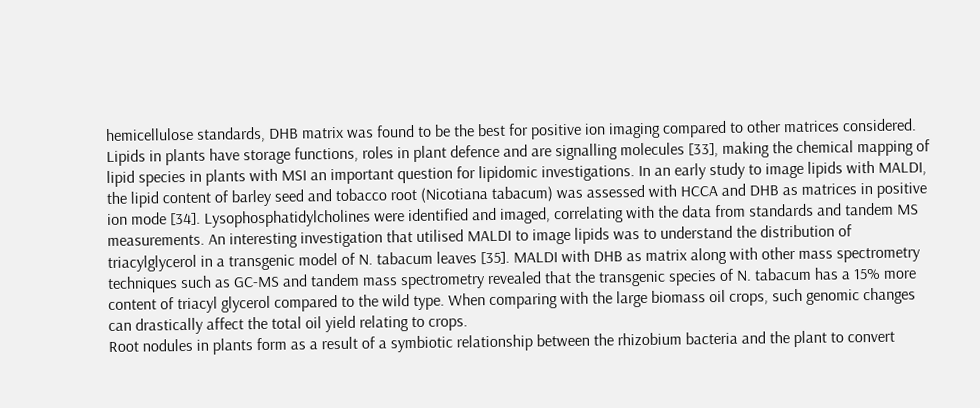hemicellulose standards, DHB matrix was found to be the best for positive ion imaging compared to other matrices considered.
Lipids in plants have storage functions, roles in plant defence and are signalling molecules [33], making the chemical mapping of lipid species in plants with MSI an important question for lipidomic investigations. In an early study to image lipids with MALDI, the lipid content of barley seed and tobacco root (Nicotiana tabacum) was assessed with HCCA and DHB as matrices in positive ion mode [34]. Lysophosphatidylcholines were identified and imaged, correlating with the data from standards and tandem MS measurements. An interesting investigation that utilised MALDI to image lipids was to understand the distribution of triacylglycerol in a transgenic model of N. tabacum leaves [35]. MALDI with DHB as matrix along with other mass spectrometry techniques such as GC-MS and tandem mass spectrometry revealed that the transgenic species of N. tabacum has a 15% more content of triacyl glycerol compared to the wild type. When comparing with the large biomass oil crops, such genomic changes can drastically affect the total oil yield relating to crops.
Root nodules in plants form as a result of a symbiotic relationship between the rhizobium bacteria and the plant to convert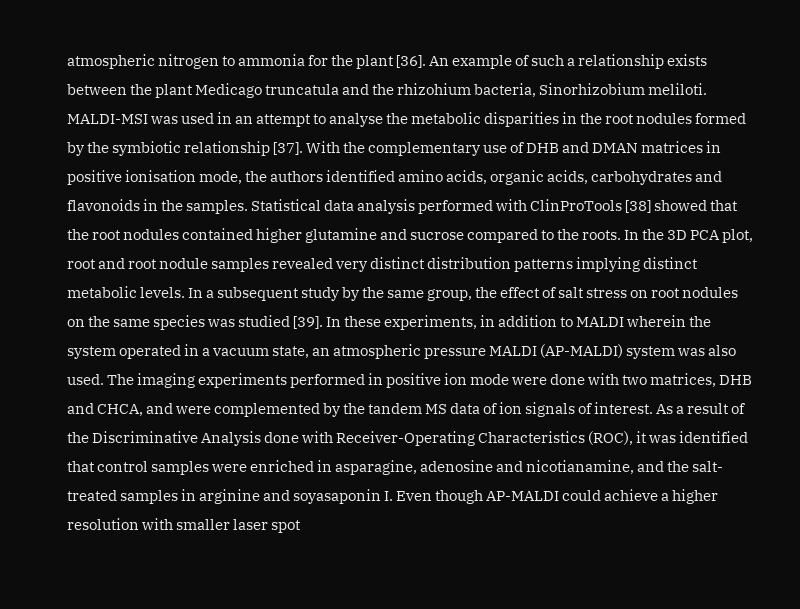atmospheric nitrogen to ammonia for the plant [36]. An example of such a relationship exists between the plant Medicago truncatula and the rhizohium bacteria, Sinorhizobium meliloti. MALDI-MSI was used in an attempt to analyse the metabolic disparities in the root nodules formed by the symbiotic relationship [37]. With the complementary use of DHB and DMAN matrices in positive ionisation mode, the authors identified amino acids, organic acids, carbohydrates and flavonoids in the samples. Statistical data analysis performed with ClinProTools [38] showed that the root nodules contained higher glutamine and sucrose compared to the roots. In the 3D PCA plot, root and root nodule samples revealed very distinct distribution patterns implying distinct metabolic levels. In a subsequent study by the same group, the effect of salt stress on root nodules on the same species was studied [39]. In these experiments, in addition to MALDI wherein the system operated in a vacuum state, an atmospheric pressure MALDI (AP-MALDI) system was also used. The imaging experiments performed in positive ion mode were done with two matrices, DHB and CHCA, and were complemented by the tandem MS data of ion signals of interest. As a result of the Discriminative Analysis done with Receiver-Operating Characteristics (ROC), it was identified that control samples were enriched in asparagine, adenosine and nicotianamine, and the salt-treated samples in arginine and soyasaponin I. Even though AP-MALDI could achieve a higher resolution with smaller laser spot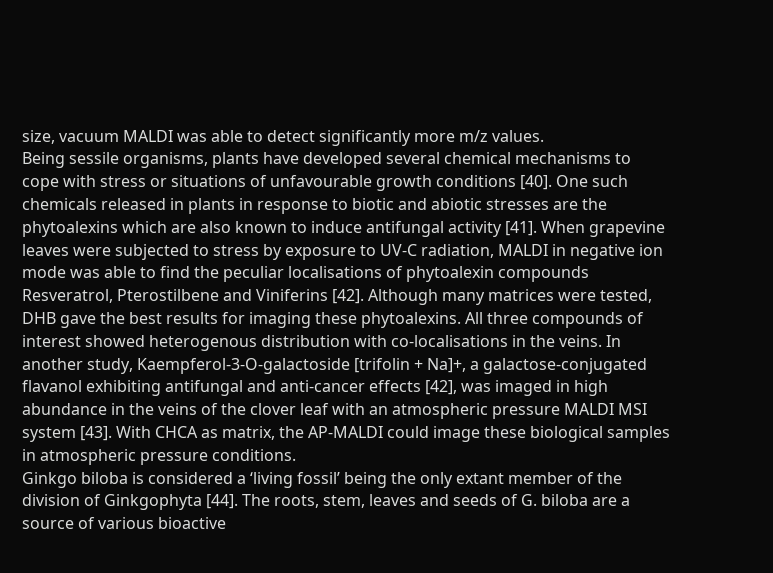size, vacuum MALDI was able to detect significantly more m/z values.
Being sessile organisms, plants have developed several chemical mechanisms to cope with stress or situations of unfavourable growth conditions [40]. One such chemicals released in plants in response to biotic and abiotic stresses are the phytoalexins which are also known to induce antifungal activity [41]. When grapevine leaves were subjected to stress by exposure to UV-C radiation, MALDI in negative ion mode was able to find the peculiar localisations of phytoalexin compounds Resveratrol, Pterostilbene and Viniferins [42]. Although many matrices were tested, DHB gave the best results for imaging these phytoalexins. All three compounds of interest showed heterogenous distribution with co-localisations in the veins. In another study, Kaempferol-3-O-galactoside [trifolin + Na]+, a galactose-conjugated flavanol exhibiting antifungal and anti-cancer effects [42], was imaged in high abundance in the veins of the clover leaf with an atmospheric pressure MALDI MSI system [43]. With CHCA as matrix, the AP-MALDI could image these biological samples in atmospheric pressure conditions.
Ginkgo biloba is considered a ‘living fossil’ being the only extant member of the division of Ginkgophyta [44]. The roots, stem, leaves and seeds of G. biloba are a source of various bioactive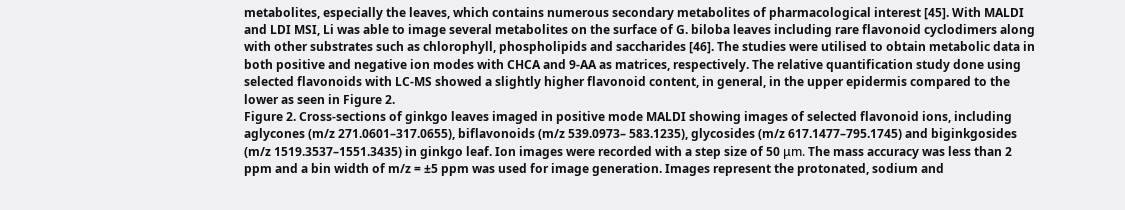metabolites, especially the leaves, which contains numerous secondary metabolites of pharmacological interest [45]. With MALDI and LDI MSI, Li was able to image several metabolites on the surface of G. biloba leaves including rare flavonoid cyclodimers along with other substrates such as chlorophyll, phospholipids and saccharides [46]. The studies were utilised to obtain metabolic data in both positive and negative ion modes with CHCA and 9-AA as matrices, respectively. The relative quantification study done using selected flavonoids with LC-MS showed a slightly higher flavonoid content, in general, in the upper epidermis compared to the lower as seen in Figure 2.
Figure 2. Cross-sections of ginkgo leaves imaged in positive mode MALDI showing images of selected flavonoid ions, including aglycones (m/z 271.0601–317.0655), biflavonoids (m/z 539.0973– 583.1235), glycosides (m/z 617.1477–795.1745) and biginkgosides (m/z 1519.3537–1551.3435) in ginkgo leaf. Ion images were recorded with a step size of 50 μm. The mass accuracy was less than 2 ppm and a bin width of m/z = ±5 ppm was used for image generation. Images represent the protonated, sodium and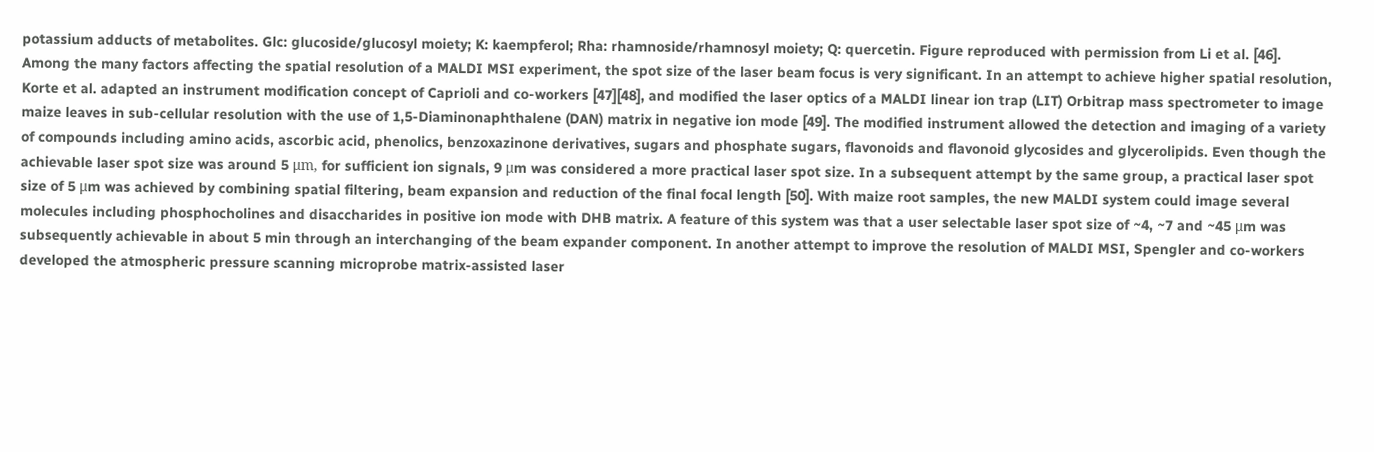potassium adducts of metabolites. Glc: glucoside/glucosyl moiety; K: kaempferol; Rha: rhamnoside/rhamnosyl moiety; Q: quercetin. Figure reproduced with permission from Li et al. [46].
Among the many factors affecting the spatial resolution of a MALDI MSI experiment, the spot size of the laser beam focus is very significant. In an attempt to achieve higher spatial resolution, Korte et al. adapted an instrument modification concept of Caprioli and co-workers [47][48], and modified the laser optics of a MALDI linear ion trap (LIT) Orbitrap mass spectrometer to image maize leaves in sub-cellular resolution with the use of 1,5-Diaminonaphthalene (DAN) matrix in negative ion mode [49]. The modified instrument allowed the detection and imaging of a variety of compounds including amino acids, ascorbic acid, phenolics, benzoxazinone derivatives, sugars and phosphate sugars, flavonoids and flavonoid glycosides and glycerolipids. Even though the achievable laser spot size was around 5 μm, for sufficient ion signals, 9 μm was considered a more practical laser spot size. In a subsequent attempt by the same group, a practical laser spot size of 5 μm was achieved by combining spatial filtering, beam expansion and reduction of the final focal length [50]. With maize root samples, the new MALDI system could image several molecules including phosphocholines and disaccharides in positive ion mode with DHB matrix. A feature of this system was that a user selectable laser spot size of ~4, ~7 and ~45 μm was subsequently achievable in about 5 min through an interchanging of the beam expander component. In another attempt to improve the resolution of MALDI MSI, Spengler and co-workers developed the atmospheric pressure scanning microprobe matrix-assisted laser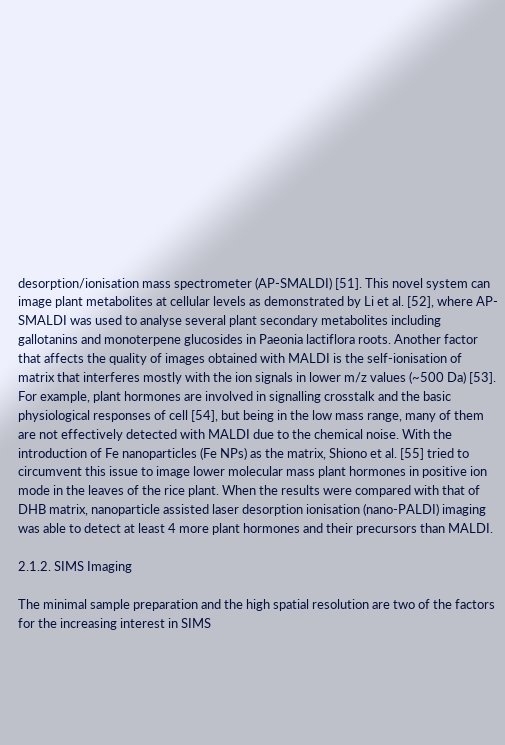desorption/ionisation mass spectrometer (AP-SMALDI) [51]. This novel system can image plant metabolites at cellular levels as demonstrated by Li et al. [52], where AP-SMALDI was used to analyse several plant secondary metabolites including gallotanins and monoterpene glucosides in Paeonia lactiflora roots. Another factor that affects the quality of images obtained with MALDI is the self-ionisation of matrix that interferes mostly with the ion signals in lower m/z values (~500 Da) [53]. For example, plant hormones are involved in signalling crosstalk and the basic physiological responses of cell [54], but being in the low mass range, many of them are not effectively detected with MALDI due to the chemical noise. With the introduction of Fe nanoparticles (Fe NPs) as the matrix, Shiono et al. [55] tried to circumvent this issue to image lower molecular mass plant hormones in positive ion mode in the leaves of the rice plant. When the results were compared with that of DHB matrix, nanoparticle assisted laser desorption ionisation (nano-PALDI) imaging was able to detect at least 4 more plant hormones and their precursors than MALDI.

2.1.2. SIMS Imaging

The minimal sample preparation and the high spatial resolution are two of the factors for the increasing interest in SIMS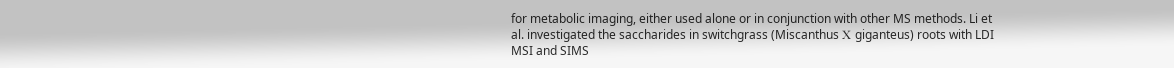for metabolic imaging, either used alone or in conjunction with other MS methods. Li et al. investigated the saccharides in switchgrass (Miscanthus Χ giganteus) roots with LDI MSI and SIMS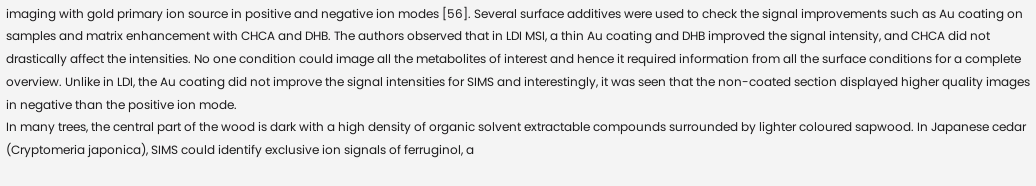imaging with gold primary ion source in positive and negative ion modes [56]. Several surface additives were used to check the signal improvements such as Au coating on samples and matrix enhancement with CHCA and DHB. The authors observed that in LDI MSI, a thin Au coating and DHB improved the signal intensity, and CHCA did not drastically affect the intensities. No one condition could image all the metabolites of interest and hence it required information from all the surface conditions for a complete overview. Unlike in LDI, the Au coating did not improve the signal intensities for SIMS and interestingly, it was seen that the non-coated section displayed higher quality images in negative than the positive ion mode.
In many trees, the central part of the wood is dark with a high density of organic solvent extractable compounds surrounded by lighter coloured sapwood. In Japanese cedar (Cryptomeria japonica), SIMS could identify exclusive ion signals of ferruginol, a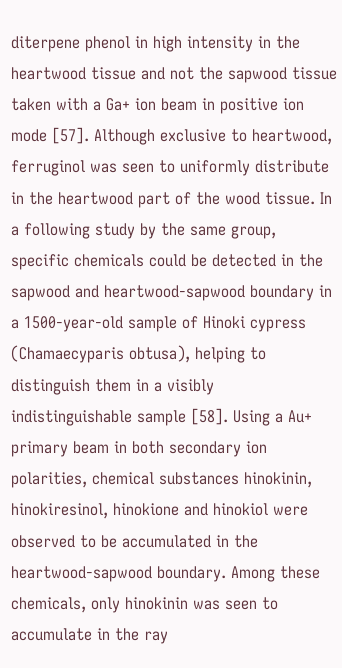diterpene phenol in high intensity in the heartwood tissue and not the sapwood tissue taken with a Ga+ ion beam in positive ion mode [57]. Although exclusive to heartwood, ferruginol was seen to uniformly distribute in the heartwood part of the wood tissue. In a following study by the same group, specific chemicals could be detected in the sapwood and heartwood-sapwood boundary in a 1500-year-old sample of Hinoki cypress (Chamaecyparis obtusa), helping to distinguish them in a visibly indistinguishable sample [58]. Using a Au+ primary beam in both secondary ion polarities, chemical substances hinokinin, hinokiresinol, hinokione and hinokiol were observed to be accumulated in the heartwood-sapwood boundary. Among these chemicals, only hinokinin was seen to accumulate in the ray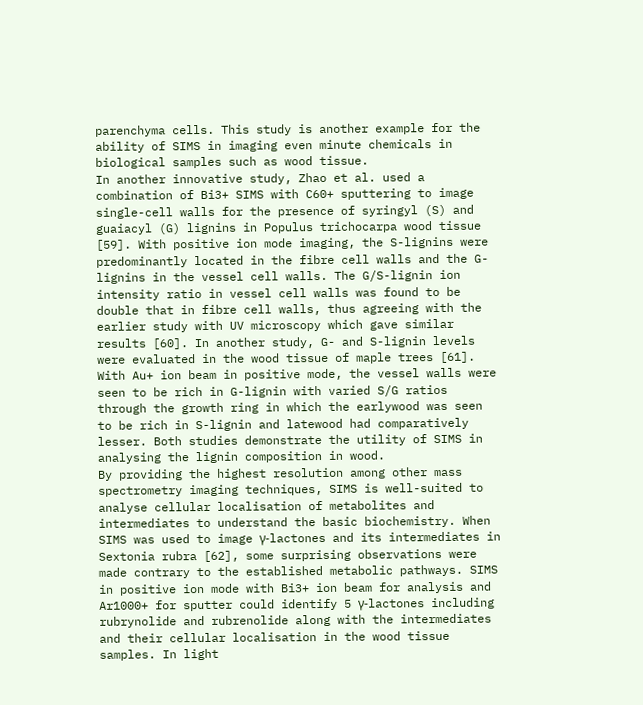parenchyma cells. This study is another example for the ability of SIMS in imaging even minute chemicals in biological samples such as wood tissue.
In another innovative study, Zhao et al. used a combination of Bi3+ SIMS with C60+ sputtering to image single-cell walls for the presence of syringyl (S) and guaiacyl (G) lignins in Populus trichocarpa wood tissue [59]. With positive ion mode imaging, the S-lignins were predominantly located in the fibre cell walls and the G-lignins in the vessel cell walls. The G/S-lignin ion intensity ratio in vessel cell walls was found to be double that in fibre cell walls, thus agreeing with the earlier study with UV microscopy which gave similar results [60]. In another study, G- and S-lignin levels were evaluated in the wood tissue of maple trees [61]. With Au+ ion beam in positive mode, the vessel walls were seen to be rich in G-lignin with varied S/G ratios through the growth ring in which the earlywood was seen to be rich in S-lignin and latewood had comparatively lesser. Both studies demonstrate the utility of SIMS in analysing the lignin composition in wood.
By providing the highest resolution among other mass spectrometry imaging techniques, SIMS is well-suited to analyse cellular localisation of metabolites and intermediates to understand the basic biochemistry. When SIMS was used to image γ-lactones and its intermediates in Sextonia rubra [62], some surprising observations were made contrary to the established metabolic pathways. SIMS in positive ion mode with Bi3+ ion beam for analysis and Ar1000+ for sputter could identify 5 γ-lactones including rubrynolide and rubrenolide along with the intermediates and their cellular localisation in the wood tissue samples. In light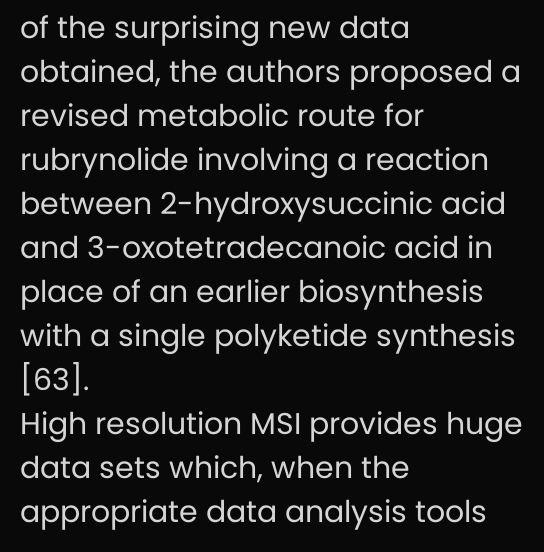of the surprising new data obtained, the authors proposed a revised metabolic route for rubrynolide involving a reaction between 2-hydroxysuccinic acid and 3-oxotetradecanoic acid in place of an earlier biosynthesis with a single polyketide synthesis [63].
High resolution MSI provides huge data sets which, when the appropriate data analysis tools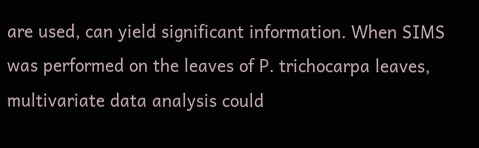are used, can yield significant information. When SIMS was performed on the leaves of P. trichocarpa leaves, multivariate data analysis could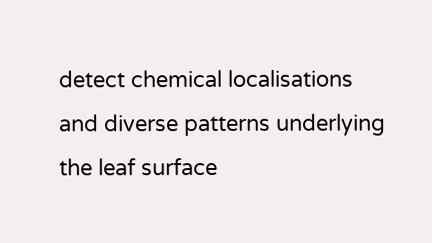detect chemical localisations and diverse patterns underlying the leaf surface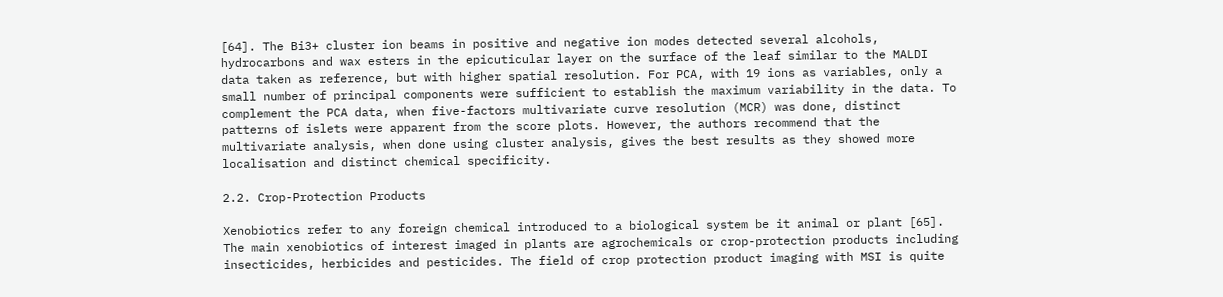[64]. The Bi3+ cluster ion beams in positive and negative ion modes detected several alcohols, hydrocarbons and wax esters in the epicuticular layer on the surface of the leaf similar to the MALDI data taken as reference, but with higher spatial resolution. For PCA, with 19 ions as variables, only a small number of principal components were sufficient to establish the maximum variability in the data. To complement the PCA data, when five-factors multivariate curve resolution (MCR) was done, distinct patterns of islets were apparent from the score plots. However, the authors recommend that the multivariate analysis, when done using cluster analysis, gives the best results as they showed more localisation and distinct chemical specificity.

2.2. Crop-Protection Products

Xenobiotics refer to any foreign chemical introduced to a biological system be it animal or plant [65]. The main xenobiotics of interest imaged in plants are agrochemicals or crop-protection products including insecticides, herbicides and pesticides. The field of crop protection product imaging with MSI is quite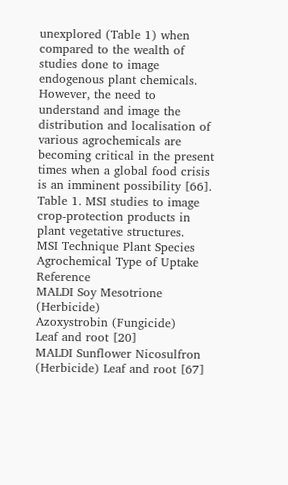unexplored (Table 1) when compared to the wealth of studies done to image endogenous plant chemicals. However, the need to understand and image the distribution and localisation of various agrochemicals are becoming critical in the present times when a global food crisis is an imminent possibility [66].
Table 1. MSI studies to image crop-protection products in plant vegetative structures.
MSI Technique Plant Species Agrochemical Type of Uptake Reference
MALDI Soy Mesotrione (Herbicide)
Azoxystrobin (Fungicide)
Leaf and root [20]
MALDI Sunflower Nicosulfron (Herbicide) Leaf and root [67]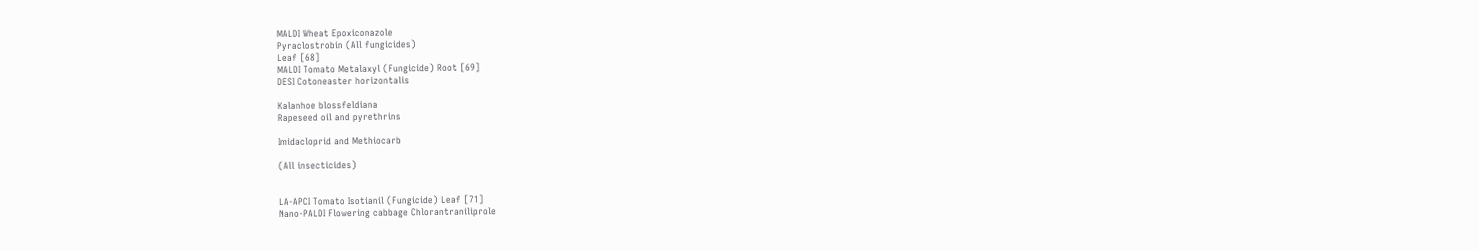MALDI Wheat Epoxiconazole
Pyraclostrobin (All fungicides)
Leaf [68]
MALDI Tomato Metalaxyl (Fungicide) Root [69]
DESI Cotoneaster horizontalis

Kalanhoe blossfeldiana
Rapeseed oil and pyrethrins

Imidacloprid and Methiocarb

(All insecticides)


LA-APCI Tomato Isotianil (Fungicide) Leaf [71]
Nano-PALDI Flowering cabbage Chlorantraniliprole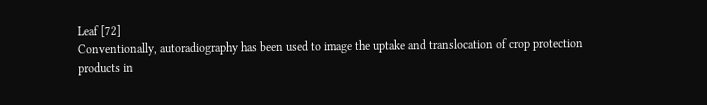Leaf [72]
Conventionally, autoradiography has been used to image the uptake and translocation of crop protection products in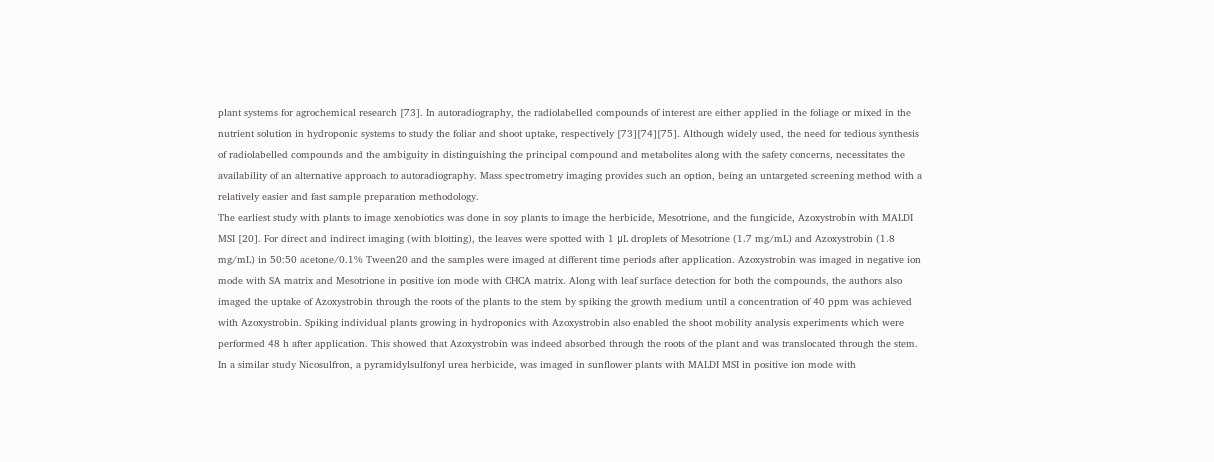plant systems for agrochemical research [73]. In autoradiography, the radiolabelled compounds of interest are either applied in the foliage or mixed in the nutrient solution in hydroponic systems to study the foliar and shoot uptake, respectively [73][74][75]. Although widely used, the need for tedious synthesis of radiolabelled compounds and the ambiguity in distinguishing the principal compound and metabolites along with the safety concerns, necessitates the availability of an alternative approach to autoradiography. Mass spectrometry imaging provides such an option, being an untargeted screening method with a relatively easier and fast sample preparation methodology.
The earliest study with plants to image xenobiotics was done in soy plants to image the herbicide, Mesotrione, and the fungicide, Azoxystrobin with MALDI MSI [20]. For direct and indirect imaging (with blotting), the leaves were spotted with 1 μL droplets of Mesotrione (1.7 mg/mL) and Azoxystrobin (1.8 mg/mL) in 50:50 acetone/0.1% Tween20 and the samples were imaged at different time periods after application. Azoxystrobin was imaged in negative ion mode with SA matrix and Mesotrione in positive ion mode with CHCA matrix. Along with leaf surface detection for both the compounds, the authors also imaged the uptake of Azoxystrobin through the roots of the plants to the stem by spiking the growth medium until a concentration of 40 ppm was achieved with Azoxystrobin. Spiking individual plants growing in hydroponics with Azoxystrobin also enabled the shoot mobility analysis experiments which were performed 48 h after application. This showed that Azoxystrobin was indeed absorbed through the roots of the plant and was translocated through the stem. In a similar study Nicosulfron, a pyramidylsulfonyl urea herbicide, was imaged in sunflower plants with MALDI MSI in positive ion mode with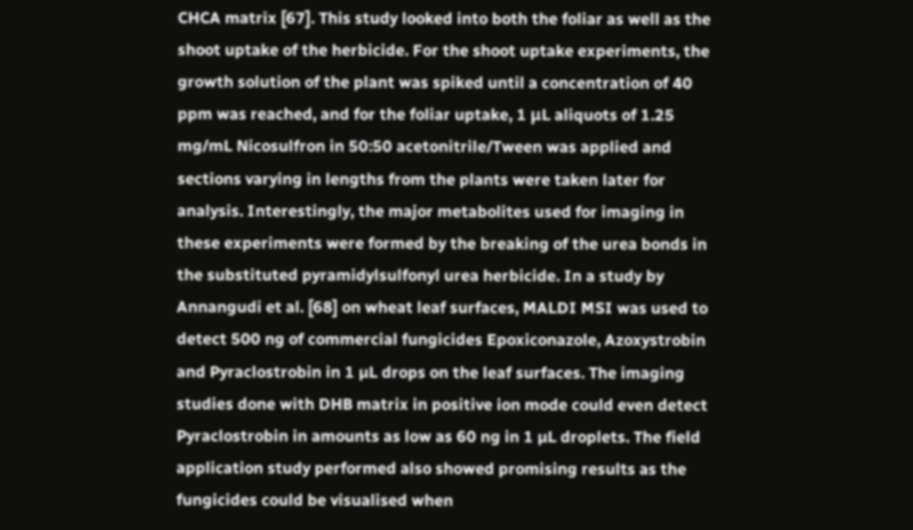CHCA matrix [67]. This study looked into both the foliar as well as the shoot uptake of the herbicide. For the shoot uptake experiments, the growth solution of the plant was spiked until a concentration of 40 ppm was reached, and for the foliar uptake, 1 μL aliquots of 1.25 mg/mL Nicosulfron in 50:50 acetonitrile/Tween was applied and sections varying in lengths from the plants were taken later for analysis. Interestingly, the major metabolites used for imaging in these experiments were formed by the breaking of the urea bonds in the substituted pyramidylsulfonyl urea herbicide. In a study by Annangudi et al. [68] on wheat leaf surfaces, MALDI MSI was used to detect 500 ng of commercial fungicides Epoxiconazole, Azoxystrobin and Pyraclostrobin in 1 µL drops on the leaf surfaces. The imaging studies done with DHB matrix in positive ion mode could even detect Pyraclostrobin in amounts as low as 60 ng in 1 µL droplets. The field application study performed also showed promising results as the fungicides could be visualised when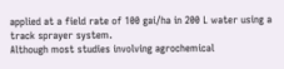applied at a field rate of 100 gai/ha in 200 L water using a track sprayer system.
Although most studies involving agrochemical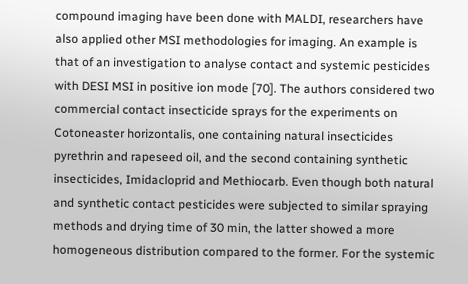compound imaging have been done with MALDI, researchers have also applied other MSI methodologies for imaging. An example is that of an investigation to analyse contact and systemic pesticides with DESI MSI in positive ion mode [70]. The authors considered two commercial contact insecticide sprays for the experiments on Cotoneaster horizontalis, one containing natural insecticides pyrethrin and rapeseed oil, and the second containing synthetic insecticides, Imidacloprid and Methiocarb. Even though both natural and synthetic contact pesticides were subjected to similar spraying methods and drying time of 30 min, the latter showed a more homogeneous distribution compared to the former. For the systemic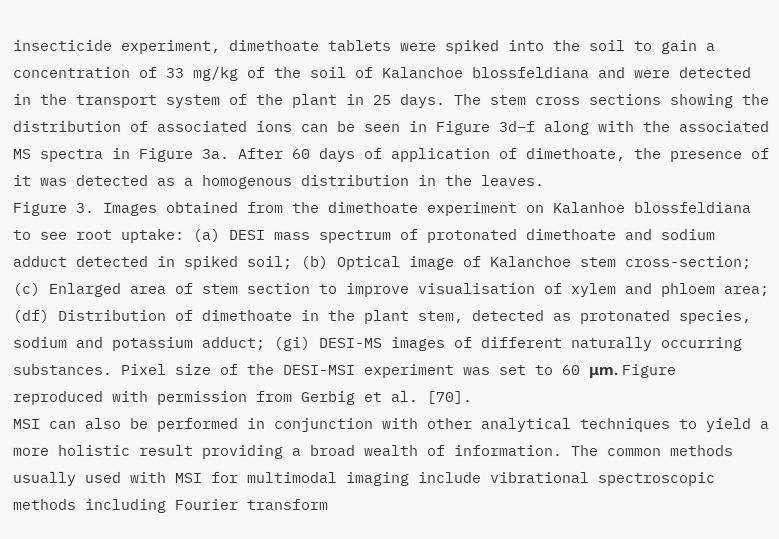insecticide experiment, dimethoate tablets were spiked into the soil to gain a concentration of 33 mg/kg of the soil of Kalanchoe blossfeldiana and were detected in the transport system of the plant in 25 days. The stem cross sections showing the distribution of associated ions can be seen in Figure 3d–f along with the associated MS spectra in Figure 3a. After 60 days of application of dimethoate, the presence of it was detected as a homogenous distribution in the leaves.
Figure 3. Images obtained from the dimethoate experiment on Kalanhoe blossfeldiana to see root uptake: (a) DESI mass spectrum of protonated dimethoate and sodium adduct detected in spiked soil; (b) Optical image of Kalanchoe stem cross-section; (c) Enlarged area of stem section to improve visualisation of xylem and phloem area; (df) Distribution of dimethoate in the plant stem, detected as protonated species, sodium and potassium adduct; (gi) DESI-MS images of different naturally occurring substances. Pixel size of the DESI-MSI experiment was set to 60 μm. Figure reproduced with permission from Gerbig et al. [70].
MSI can also be performed in conjunction with other analytical techniques to yield a more holistic result providing a broad wealth of information. The common methods usually used with MSI for multimodal imaging include vibrational spectroscopic methods including Fourier transform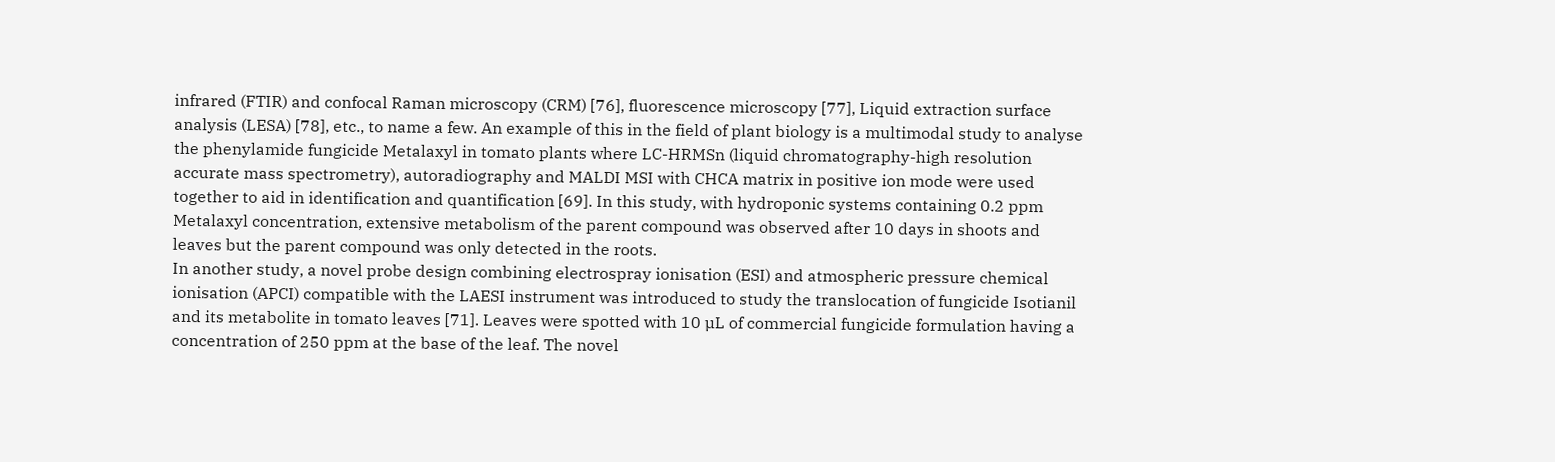infrared (FTIR) and confocal Raman microscopy (CRM) [76], fluorescence microscopy [77], Liquid extraction surface analysis (LESA) [78], etc., to name a few. An example of this in the field of plant biology is a multimodal study to analyse the phenylamide fungicide Metalaxyl in tomato plants where LC-HRMSn (liquid chromatography-high resolution accurate mass spectrometry), autoradiography and MALDI MSI with CHCA matrix in positive ion mode were used together to aid in identification and quantification [69]. In this study, with hydroponic systems containing 0.2 ppm Metalaxyl concentration, extensive metabolism of the parent compound was observed after 10 days in shoots and leaves but the parent compound was only detected in the roots.
In another study, a novel probe design combining electrospray ionisation (ESI) and atmospheric pressure chemical ionisation (APCI) compatible with the LAESI instrument was introduced to study the translocation of fungicide Isotianil and its metabolite in tomato leaves [71]. Leaves were spotted with 10 µL of commercial fungicide formulation having a concentration of 250 ppm at the base of the leaf. The novel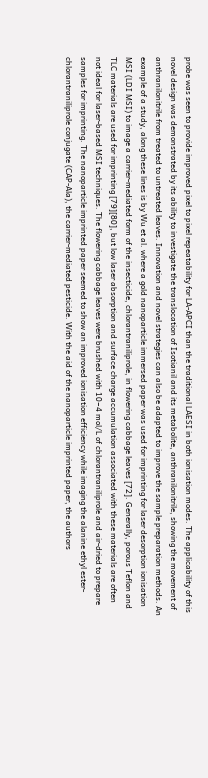probe was seen to provide improved pixel to pixel repeatability for LA-APCI than the traditional LAESI in both ionisation modes. The applicability of this novel design was demonstrated by its ability to investigate the translocation of Isotianil and its metabolite, anthranilonitrile, showing the movement of anthranilonitrile from treated to untreated leaves. Innovation and novel strategies can also be adapted to improve the sample preparation methods. An example of a study, along these lines is by Wu et al. where a gold nanoparticle immersed paper was used for imprinting for laser desorption ionisation MSI (LDI MSI) to image a carrier-mediated form of the insecticide, chlorantraniliprole, in flowering cabbage leaves [72]. Generally, porous Teflon and TLC materials are used for imprinting [79][80], but low laser absorption and surface charge accumulation associated with these materials are often not ideal for laser-based MSI techniques. The flowering cabbage leaves were brushed with 10−4 mol/L of chlorantraniliprole and air-dried to prepare samples for imprinting. The nanoparticle imprinted paper seemed to show an improved ionisation efficiency while imaging the alanine ethyl ester-chlorantraniliprole conjugate (CAP-Ala), the carrier-mediated pesticide. With the aid of the nanoparticle imprinted paper, the authors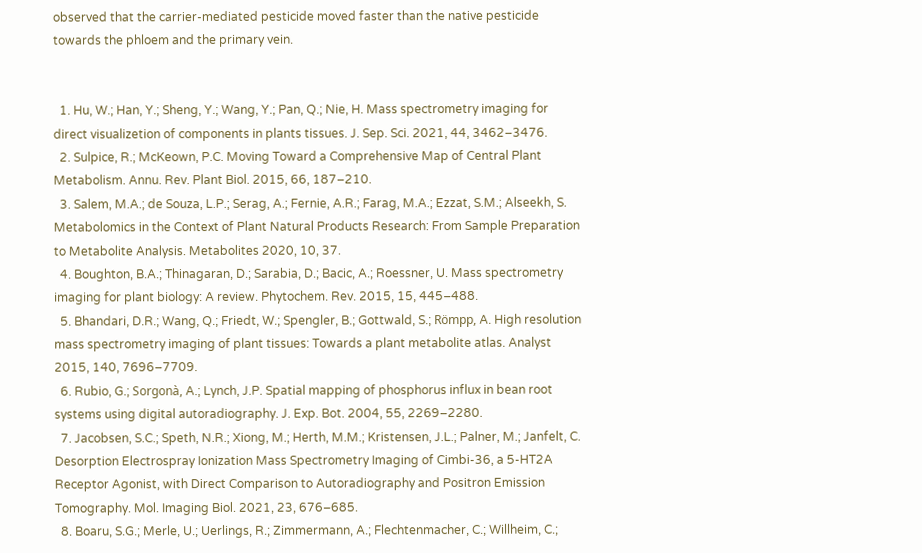observed that the carrier-mediated pesticide moved faster than the native pesticide towards the phloem and the primary vein.


  1. Hu, W.; Han, Y.; Sheng, Y.; Wang, Y.; Pan, Q.; Nie, H. Mass spectrometry imaging for direct visualizetion of components in plants tissues. J. Sep. Sci. 2021, 44, 3462–3476.
  2. Sulpice, R.; McKeown, P.C. Moving Toward a Comprehensive Map of Central Plant Metabolism. Annu. Rev. Plant Biol. 2015, 66, 187–210.
  3. Salem, M.A.; de Souza, L.P.; Serag, A.; Fernie, A.R.; Farag, M.A.; Ezzat, S.M.; Alseekh, S. Metabolomics in the Context of Plant Natural Products Research: From Sample Preparation to Metabolite Analysis. Metabolites 2020, 10, 37.
  4. Boughton, B.A.; Thinagaran, D.; Sarabia, D.; Bacic, A.; Roessner, U. Mass spectrometry imaging for plant biology: A review. Phytochem. Rev. 2015, 15, 445–488.
  5. Bhandari, D.R.; Wang, Q.; Friedt, W.; Spengler, B.; Gottwald, S.; Römpp, A. High resolution mass spectrometry imaging of plant tissues: Towards a plant metabolite atlas. Analyst 2015, 140, 7696–7709.
  6. Rubio, G.; Sorgonà, A.; Lynch, J.P. Spatial mapping of phosphorus influx in bean root systems using digital autoradiography. J. Exp. Bot. 2004, 55, 2269–2280.
  7. Jacobsen, S.C.; Speth, N.R.; Xiong, M.; Herth, M.M.; Kristensen, J.L.; Palner, M.; Janfelt, C. Desorption Electrospray Ionization Mass Spectrometry Imaging of Cimbi-36, a 5-HT2A Receptor Agonist, with Direct Comparison to Autoradiography and Positron Emission Tomography. Mol. Imaging Biol. 2021, 23, 676–685.
  8. Boaru, S.G.; Merle, U.; Uerlings, R.; Zimmermann, A.; Flechtenmacher, C.; Willheim, C.;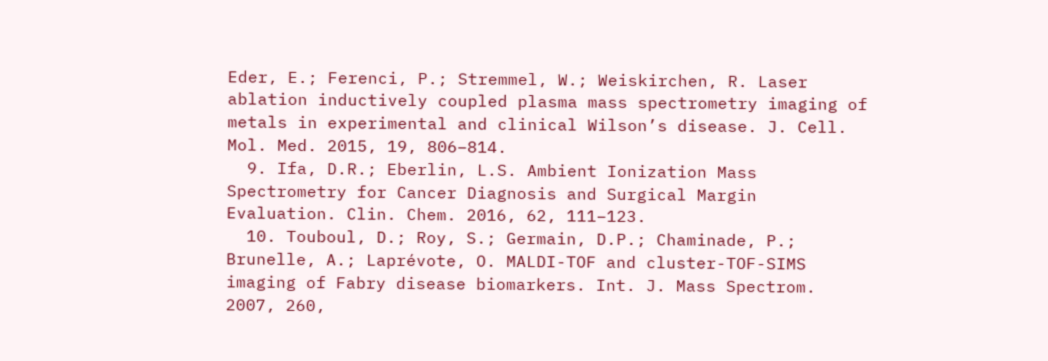Eder, E.; Ferenci, P.; Stremmel, W.; Weiskirchen, R. Laser ablation inductively coupled plasma mass spectrometry imaging of metals in experimental and clinical Wilson’s disease. J. Cell. Mol. Med. 2015, 19, 806–814.
  9. Ifa, D.R.; Eberlin, L.S. Ambient Ionization Mass Spectrometry for Cancer Diagnosis and Surgical Margin Evaluation. Clin. Chem. 2016, 62, 111–123.
  10. Touboul, D.; Roy, S.; Germain, D.P.; Chaminade, P.; Brunelle, A.; Laprévote, O. MALDI-TOF and cluster-TOF-SIMS imaging of Fabry disease biomarkers. Int. J. Mass Spectrom. 2007, 260,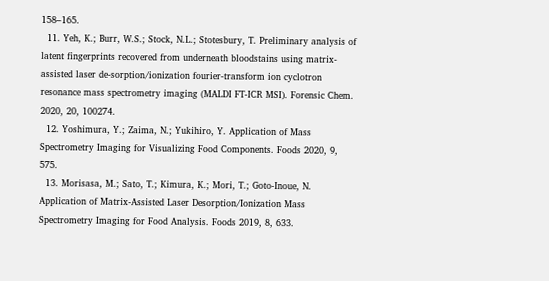158–165.
  11. Yeh, K.; Burr, W.S.; Stock, N.L.; Stotesbury, T. Preliminary analysis of latent fingerprints recovered from underneath bloodstains using matrix-assisted laser de-sorption/ionization fourier-transform ion cyclotron resonance mass spectrometry imaging (MALDI FT-ICR MSI). Forensic Chem. 2020, 20, 100274.
  12. Yoshimura, Y.; Zaima, N.; Yukihiro, Y. Application of Mass Spectrometry Imaging for Visualizing Food Components. Foods 2020, 9, 575.
  13. Morisasa, M.; Sato, T.; Kimura, K.; Mori, T.; Goto-Inoue, N. Application of Matrix-Assisted Laser Desorption/Ionization Mass Spectrometry Imaging for Food Analysis. Foods 2019, 8, 633.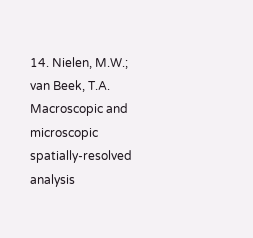14. Nielen, M.W.; van Beek, T.A. Macroscopic and microscopic spatially-resolved analysis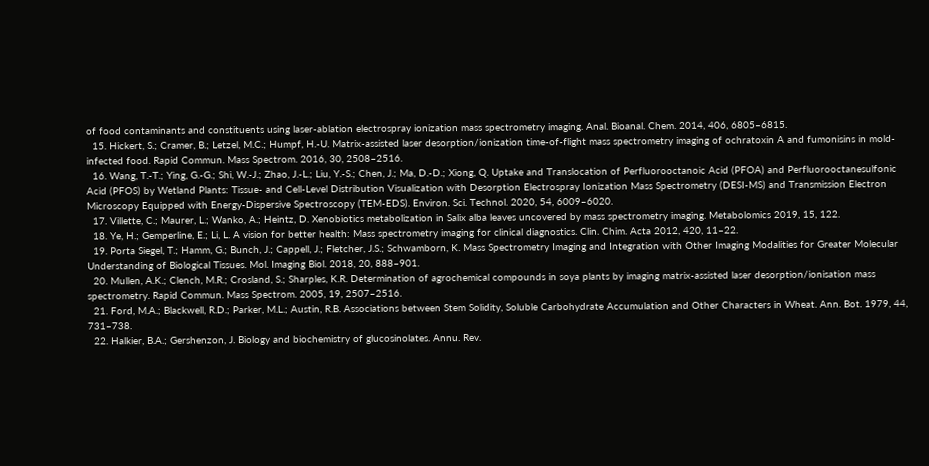of food contaminants and constituents using laser-ablation electrospray ionization mass spectrometry imaging. Anal. Bioanal. Chem. 2014, 406, 6805–6815.
  15. Hickert, S.; Cramer, B.; Letzel, M.C.; Humpf, H.-U. Matrix-assisted laser desorption/ionization time-of-flight mass spectrometry imaging of ochratoxin A and fumonisins in mold-infected food. Rapid Commun. Mass Spectrom. 2016, 30, 2508–2516.
  16. Wang, T.-T.; Ying, G.-G.; Shi, W.-J.; Zhao, J.-L.; Liu, Y.-S.; Chen, J.; Ma, D.-D.; Xiong, Q. Uptake and Translocation of Perfluorooctanoic Acid (PFOA) and Perfluorooctanesulfonic Acid (PFOS) by Wetland Plants: Tissue- and Cell-Level Distribution Visualization with Desorption Electrospray Ionization Mass Spectrometry (DESI-MS) and Transmission Electron Microscopy Equipped with Energy-Dispersive Spectroscopy (TEM-EDS). Environ. Sci. Technol. 2020, 54, 6009–6020.
  17. Villette, C.; Maurer, L.; Wanko, A.; Heintz, D. Xenobiotics metabolization in Salix alba leaves uncovered by mass spectrometry imaging. Metabolomics 2019, 15, 122.
  18. Ye, H.; Gemperline, E.; Li, L. A vision for better health: Mass spectrometry imaging for clinical diagnostics. Clin. Chim. Acta 2012, 420, 11–22.
  19. Porta Siegel, T.; Hamm, G.; Bunch, J.; Cappell, J.; Fletcher, J.S.; Schwamborn, K. Mass Spectrometry Imaging and Integration with Other Imaging Modalities for Greater Molecular Understanding of Biological Tissues. Mol. Imaging Biol. 2018, 20, 888–901.
  20. Mullen, A.K.; Clench, M.R.; Crosland, S.; Sharples, K.R. Determination of agrochemical compounds in soya plants by imaging matrix-assisted laser desorption/ionisation mass spectrometry. Rapid Commun. Mass Spectrom. 2005, 19, 2507–2516.
  21. Ford, M.A.; Blackwell, R.D.; Parker, M.L.; Austin, R.B. Associations between Stem Solidity, Soluble Carbohydrate Accumulation and Other Characters in Wheat. Ann. Bot. 1979, 44, 731–738.
  22. Halkier, B.A.; Gershenzon, J. Biology and biochemistry of glucosinolates. Annu. Rev.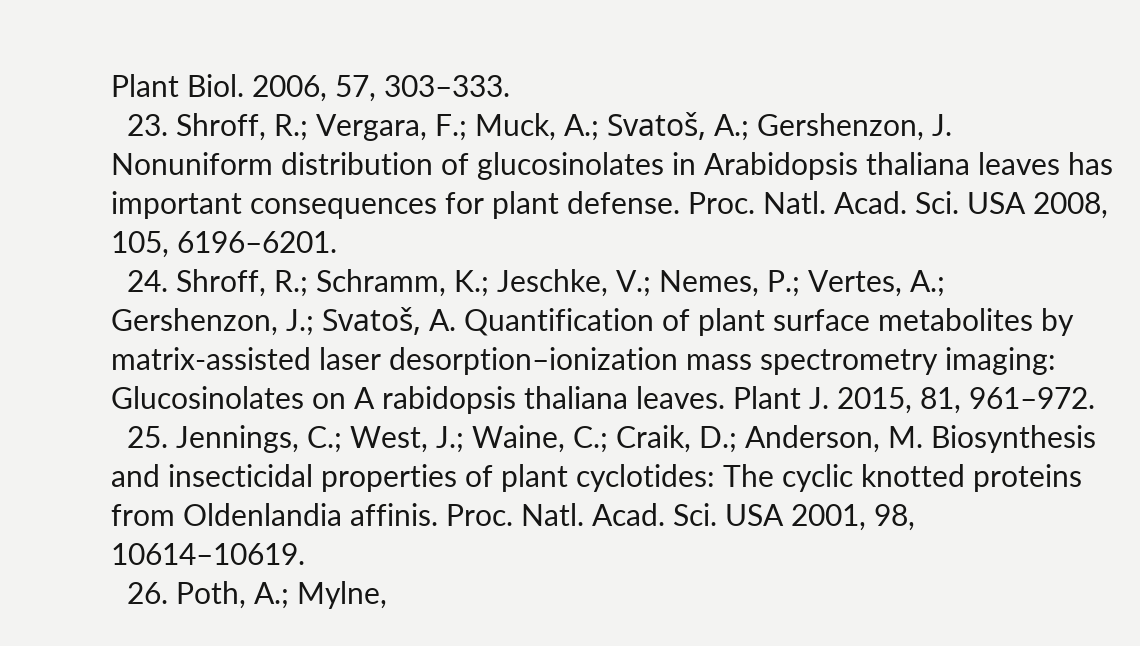Plant Biol. 2006, 57, 303–333.
  23. Shroff, R.; Vergara, F.; Muck, A.; Svatoš, A.; Gershenzon, J. Nonuniform distribution of glucosinolates in Arabidopsis thaliana leaves has important consequences for plant defense. Proc. Natl. Acad. Sci. USA 2008, 105, 6196–6201.
  24. Shroff, R.; Schramm, K.; Jeschke, V.; Nemes, P.; Vertes, A.; Gershenzon, J.; Svatoš, A. Quantification of plant surface metabolites by matrix-assisted laser desorption–ionization mass spectrometry imaging: Glucosinolates on A rabidopsis thaliana leaves. Plant J. 2015, 81, 961–972.
  25. Jennings, C.; West, J.; Waine, C.; Craik, D.; Anderson, M. Biosynthesis and insecticidal properties of plant cyclotides: The cyclic knotted proteins from Oldenlandia affinis. Proc. Natl. Acad. Sci. USA 2001, 98, 10614–10619.
  26. Poth, A.; Mylne,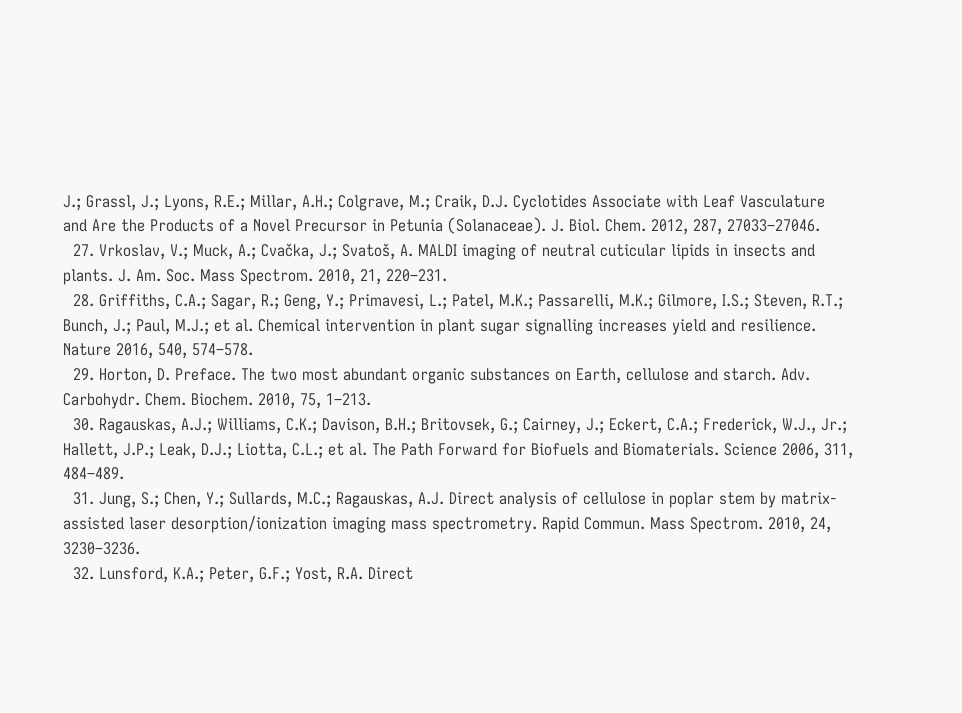J.; Grassl, J.; Lyons, R.E.; Millar, A.H.; Colgrave, M.; Craik, D.J. Cyclotides Associate with Leaf Vasculature and Are the Products of a Novel Precursor in Petunia (Solanaceae). J. Biol. Chem. 2012, 287, 27033–27046.
  27. Vrkoslav, V.; Muck, A.; Cvačka, J.; Svatoš, A. MALDI imaging of neutral cuticular lipids in insects and plants. J. Am. Soc. Mass Spectrom. 2010, 21, 220–231.
  28. Griffiths, C.A.; Sagar, R.; Geng, Y.; Primavesi, L.; Patel, M.K.; Passarelli, M.K.; Gilmore, I.S.; Steven, R.T.; Bunch, J.; Paul, M.J.; et al. Chemical intervention in plant sugar signalling increases yield and resilience. Nature 2016, 540, 574–578.
  29. Horton, D. Preface. The two most abundant organic substances on Earth, cellulose and starch. Adv. Carbohydr. Chem. Biochem. 2010, 75, 1–213.
  30. Ragauskas, A.J.; Williams, C.K.; Davison, B.H.; Britovsek, G.; Cairney, J.; Eckert, C.A.; Frederick, W.J., Jr.; Hallett, J.P.; Leak, D.J.; Liotta, C.L.; et al. The Path Forward for Biofuels and Biomaterials. Science 2006, 311, 484–489.
  31. Jung, S.; Chen, Y.; Sullards, M.C.; Ragauskas, A.J. Direct analysis of cellulose in poplar stem by matrix-assisted laser desorption/ionization imaging mass spectrometry. Rapid Commun. Mass Spectrom. 2010, 24, 3230–3236.
  32. Lunsford, K.A.; Peter, G.F.; Yost, R.A. Direct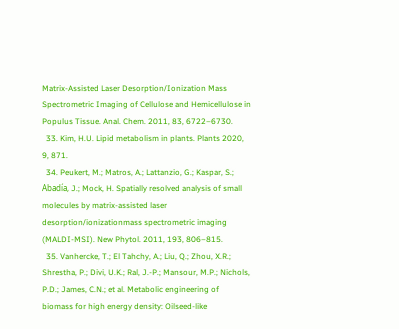Matrix-Assisted Laser Desorption/Ionization Mass Spectrometric Imaging of Cellulose and Hemicellulose in Populus Tissue. Anal. Chem. 2011, 83, 6722–6730.
  33. Kim, H.U. Lipid metabolism in plants. Plants 2020, 9, 871.
  34. Peukert, M.; Matros, A.; Lattanzio, G.; Kaspar, S.; Abadía, J.; Mock, H. Spatially resolved analysis of small molecules by matrix-assisted laser desorption/ionizationmass spectrometric imaging (MALDI-MSI). New Phytol. 2011, 193, 806–815.
  35. Vanhercke, T.; El Tahchy, A.; Liu, Q.; Zhou, X.R.; Shrestha, P.; Divi, U.K.; Ral, J.-P.; Mansour, M.P.; Nichols, P.D.; James, C.N.; et al. Metabolic engineering of biomass for high energy density: Oilseed-like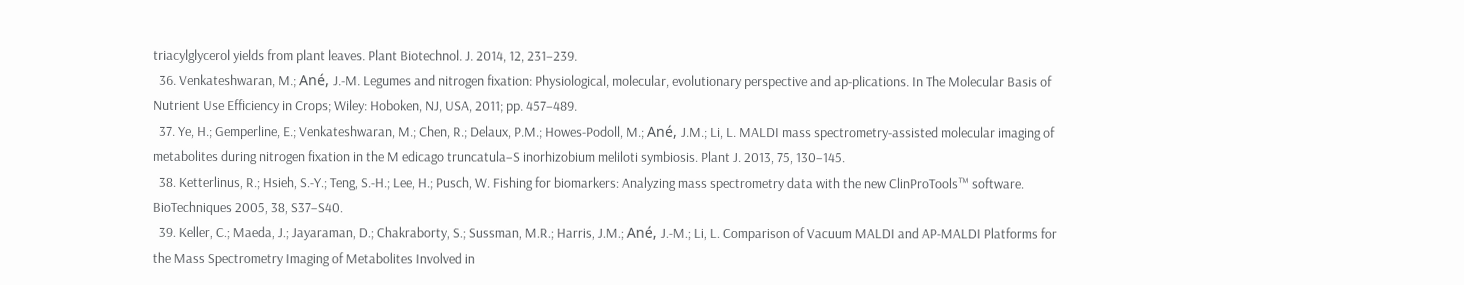triacylglycerol yields from plant leaves. Plant Biotechnol. J. 2014, 12, 231–239.
  36. Venkateshwaran, M.; Ané, J.-M. Legumes and nitrogen fixation: Physiological, molecular, evolutionary perspective and ap-plications. In The Molecular Basis of Nutrient Use Efficiency in Crops; Wiley: Hoboken, NJ, USA, 2011; pp. 457–489.
  37. Ye, H.; Gemperline, E.; Venkateshwaran, M.; Chen, R.; Delaux, P.M.; Howes-Podoll, M.; Ané, J.M.; Li, L. MALDI mass spectrometry-assisted molecular imaging of metabolites during nitrogen fixation in the M edicago truncatula–S inorhizobium meliloti symbiosis. Plant J. 2013, 75, 130–145.
  38. Ketterlinus, R.; Hsieh, S.-Y.; Teng, S.-H.; Lee, H.; Pusch, W. Fishing for biomarkers: Analyzing mass spectrometry data with the new ClinProTools™ software. BioTechniques 2005, 38, S37–S40.
  39. Keller, C.; Maeda, J.; Jayaraman, D.; Chakraborty, S.; Sussman, M.R.; Harris, J.M.; Ané, J.-M.; Li, L. Comparison of Vacuum MALDI and AP-MALDI Platforms for the Mass Spectrometry Imaging of Metabolites Involved in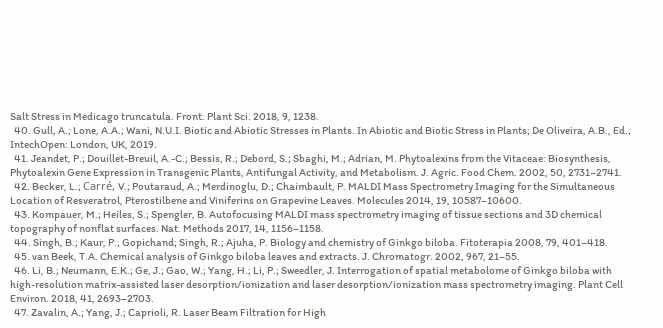Salt Stress in Medicago truncatula. Front. Plant Sci. 2018, 9, 1238.
  40. Gull, A.; Lone, A.A.; Wani, N.U.I. Biotic and Abiotic Stresses in Plants. In Abiotic and Biotic Stress in Plants; De Oliveira, A.B., Ed.; IntechOpen: London, UK, 2019.
  41. Jeandet, P.; Douillet-Breuil, A.-C.; Bessis, R.; Debord, S.; Sbaghi, M.; Adrian, M. Phytoalexins from the Vitaceae: Biosynthesis, Phytoalexin Gene Expression in Transgenic Plants, Antifungal Activity, and Metabolism. J. Agric. Food Chem. 2002, 50, 2731–2741.
  42. Becker, L.; Carré, V.; Poutaraud, A.; Merdinoglu, D.; Chaimbault, P. MALDI Mass Spectrometry Imaging for the Simultaneous Location of Resveratrol, Pterostilbene and Viniferins on Grapevine Leaves. Molecules 2014, 19, 10587–10600.
  43. Kompauer, M.; Heiles, S.; Spengler, B. Autofocusing MALDI mass spectrometry imaging of tissue sections and 3D chemical topography of nonflat surfaces. Nat. Methods 2017, 14, 1156–1158.
  44. Singh, B.; Kaur, P.; Gopichand; Singh, R.; Ajuha, P. Biology and chemistry of Ginkgo biloba. Fitoterapia 2008, 79, 401–418.
  45. van Beek, T.A. Chemical analysis of Ginkgo biloba leaves and extracts. J. Chromatogr. 2002, 967, 21–55.
  46. Li, B.; Neumann, E.K.; Ge, J.; Gao, W.; Yang, H.; Li, P.; Sweedler, J. Interrogation of spatial metabolome of Ginkgo biloba with high-resolution matrix-assisted laser desorption/ionization and laser desorption/ionization mass spectrometry imaging. Plant Cell Environ. 2018, 41, 2693–2703.
  47. Zavalin, A.; Yang, J.; Caprioli, R. Laser Beam Filtration for High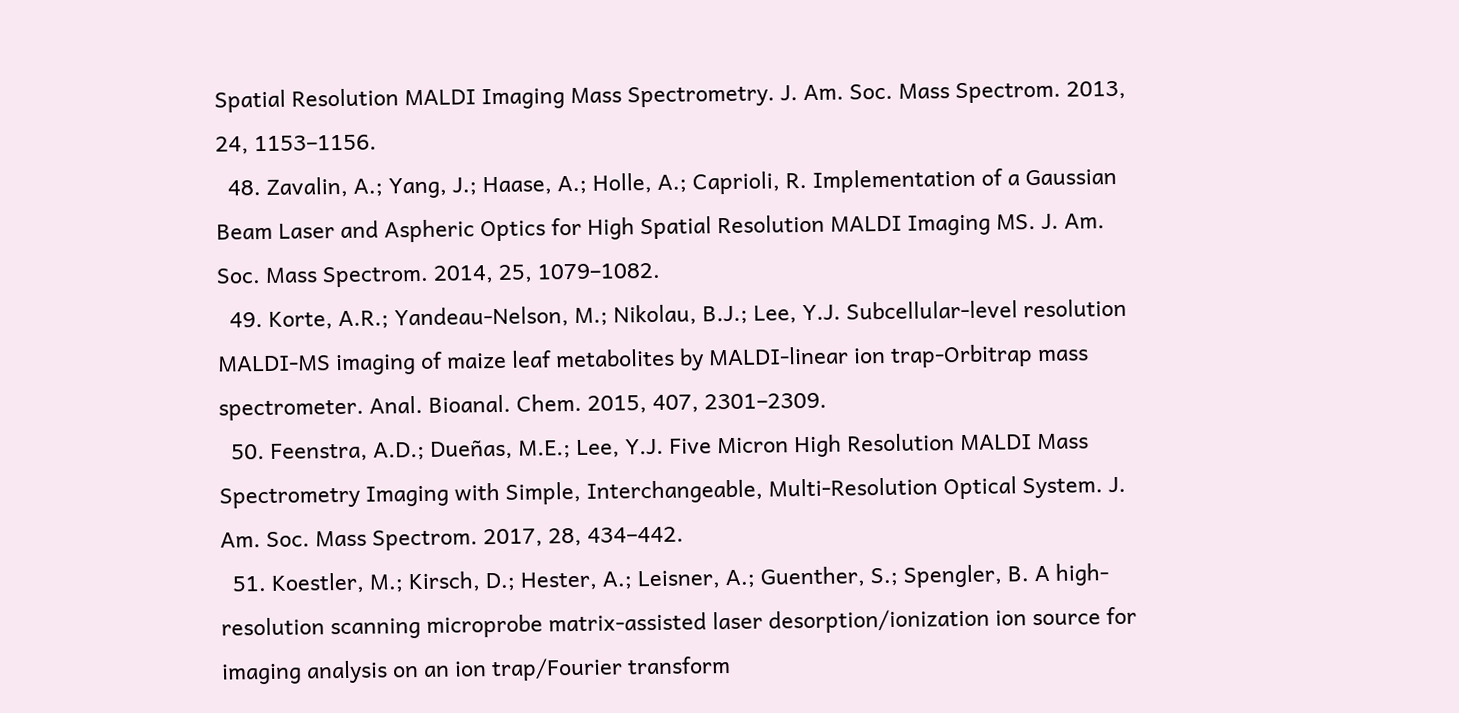Spatial Resolution MALDI Imaging Mass Spectrometry. J. Am. Soc. Mass Spectrom. 2013, 24, 1153–1156.
  48. Zavalin, A.; Yang, J.; Haase, A.; Holle, A.; Caprioli, R. Implementation of a Gaussian Beam Laser and Aspheric Optics for High Spatial Resolution MALDI Imaging MS. J. Am. Soc. Mass Spectrom. 2014, 25, 1079–1082.
  49. Korte, A.R.; Yandeau-Nelson, M.; Nikolau, B.J.; Lee, Y.J. Subcellular-level resolution MALDI-MS imaging of maize leaf metabolites by MALDI-linear ion trap-Orbitrap mass spectrometer. Anal. Bioanal. Chem. 2015, 407, 2301–2309.
  50. Feenstra, A.D.; Dueñas, M.E.; Lee, Y.J. Five Micron High Resolution MALDI Mass Spectrometry Imaging with Simple, Interchangeable, Multi-Resolution Optical System. J. Am. Soc. Mass Spectrom. 2017, 28, 434–442.
  51. Koestler, M.; Kirsch, D.; Hester, A.; Leisner, A.; Guenther, S.; Spengler, B. A high-resolution scanning microprobe matrix-assisted laser desorption/ionization ion source for imaging analysis on an ion trap/Fourier transform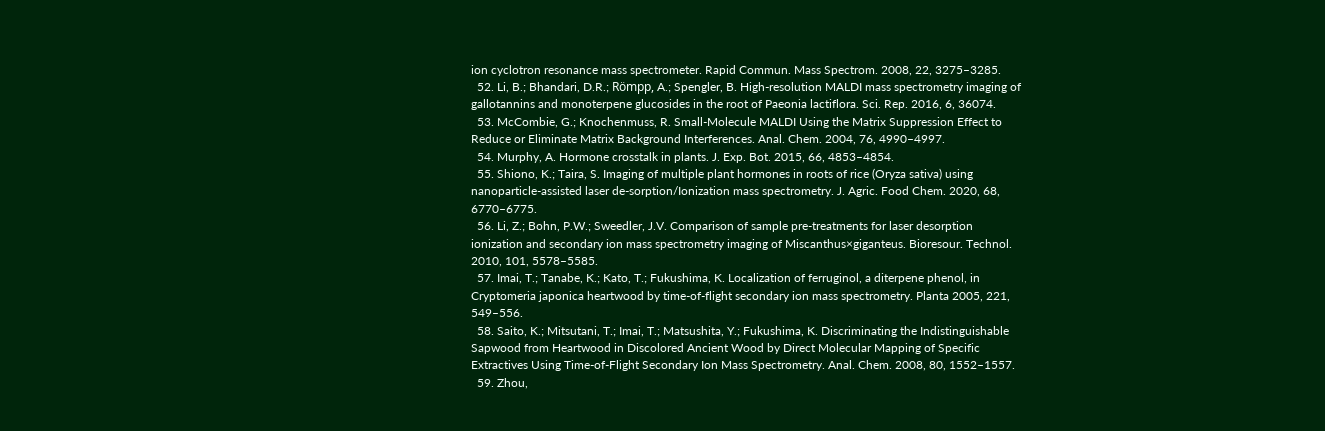ion cyclotron resonance mass spectrometer. Rapid Commun. Mass Spectrom. 2008, 22, 3275–3285.
  52. Li, B.; Bhandari, D.R.; Römpp, A.; Spengler, B. High-resolution MALDI mass spectrometry imaging of gallotannins and monoterpene glucosides in the root of Paeonia lactiflora. Sci. Rep. 2016, 6, 36074.
  53. McCombie, G.; Knochenmuss, R. Small-Molecule MALDI Using the Matrix Suppression Effect to Reduce or Eliminate Matrix Background Interferences. Anal. Chem. 2004, 76, 4990–4997.
  54. Murphy, A. Hormone crosstalk in plants. J. Exp. Bot. 2015, 66, 4853–4854.
  55. Shiono, K.; Taira, S. Imaging of multiple plant hormones in roots of rice (Oryza sativa) using nanoparticle-assisted laser de-sorption/Ionization mass spectrometry. J. Agric. Food Chem. 2020, 68, 6770–6775.
  56. Li, Z.; Bohn, P.W.; Sweedler, J.V. Comparison of sample pre-treatments for laser desorption ionization and secondary ion mass spectrometry imaging of Miscanthus×giganteus. Bioresour. Technol. 2010, 101, 5578–5585.
  57. Imai, T.; Tanabe, K.; Kato, T.; Fukushima, K. Localization of ferruginol, a diterpene phenol, in Cryptomeria japonica heartwood by time-of-flight secondary ion mass spectrometry. Planta 2005, 221, 549–556.
  58. Saito, K.; Mitsutani, T.; Imai, T.; Matsushita, Y.; Fukushima, K. Discriminating the Indistinguishable Sapwood from Heartwood in Discolored Ancient Wood by Direct Molecular Mapping of Specific Extractives Using Time-of-Flight Secondary Ion Mass Spectrometry. Anal. Chem. 2008, 80, 1552–1557.
  59. Zhou,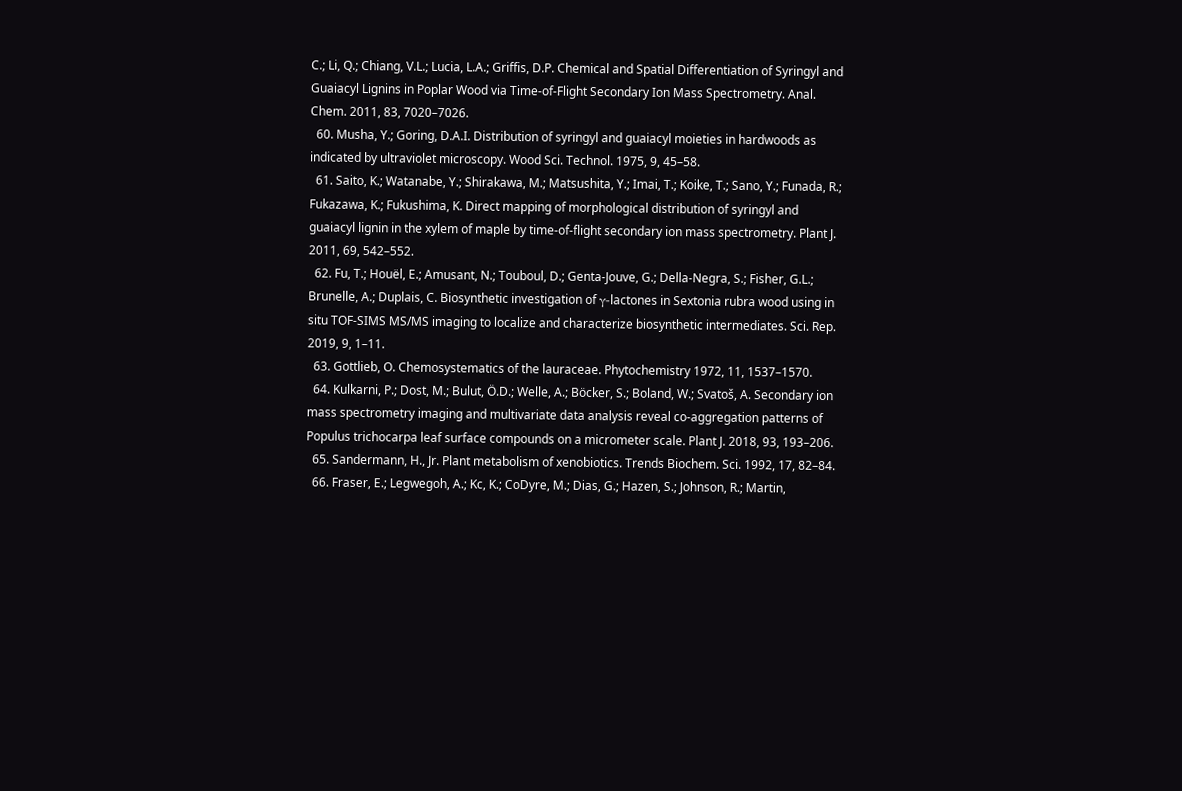C.; Li, Q.; Chiang, V.L.; Lucia, L.A.; Griffis, D.P. Chemical and Spatial Differentiation of Syringyl and Guaiacyl Lignins in Poplar Wood via Time-of-Flight Secondary Ion Mass Spectrometry. Anal. Chem. 2011, 83, 7020–7026.
  60. Musha, Y.; Goring, D.A.I. Distribution of syringyl and guaiacyl moieties in hardwoods as indicated by ultraviolet microscopy. Wood Sci. Technol. 1975, 9, 45–58.
  61. Saito, K.; Watanabe, Y.; Shirakawa, M.; Matsushita, Y.; Imai, T.; Koike, T.; Sano, Y.; Funada, R.; Fukazawa, K.; Fukushima, K. Direct mapping of morphological distribution of syringyl and guaiacyl lignin in the xylem of maple by time-of-flight secondary ion mass spectrometry. Plant J. 2011, 69, 542–552.
  62. Fu, T.; Houël, E.; Amusant, N.; Touboul, D.; Genta-Jouve, G.; Della-Negra, S.; Fisher, G.L.; Brunelle, A.; Duplais, C. Biosynthetic investigation of γ-lactones in Sextonia rubra wood using in situ TOF-SIMS MS/MS imaging to localize and characterize biosynthetic intermediates. Sci. Rep. 2019, 9, 1–11.
  63. Gottlieb, O. Chemosystematics of the lauraceae. Phytochemistry 1972, 11, 1537–1570.
  64. Kulkarni, P.; Dost, M.; Bulut, Ö.D.; Welle, A.; Böcker, S.; Boland, W.; Svatoš, A. Secondary ion mass spectrometry imaging and multivariate data analysis reveal co-aggregation patterns of Populus trichocarpa leaf surface compounds on a micrometer scale. Plant J. 2018, 93, 193–206.
  65. Sandermann, H., Jr. Plant metabolism of xenobiotics. Trends Biochem. Sci. 1992, 17, 82–84.
  66. Fraser, E.; Legwegoh, A.; Kc, K.; CoDyre, M.; Dias, G.; Hazen, S.; Johnson, R.; Martin,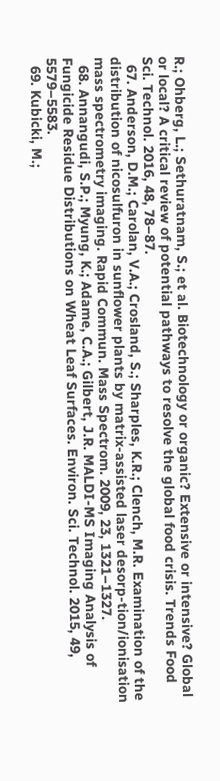R.; Ohberg, L.; Sethuratnam, S.; et al. Biotechnology or organic? Extensive or intensive? Global or local? A critical review of potential pathways to resolve the global food crisis. Trends Food Sci. Technol. 2016, 48, 78–87.
  67. Anderson, D.M.; Carolan, V.A.; Crosland, S.; Sharples, K.R.; Clench, M.R. Examination of the distribution of nicosulfuron in sunflower plants by matrix-assisted laser desorp-tion/ionisation mass spectrometry imaging. Rapid Commun. Mass Spectrom. 2009, 23, 1321–1327.
  68. Annangudi, S.P.; Myung, K.; Adame, C.A.; Gilbert, J.R. MALDI-MS Imaging Analysis of Fungicide Residue Distributions on Wheat Leaf Surfaces. Environ. Sci. Technol. 2015, 49, 5579–5583.
  69. Kubicki, M.;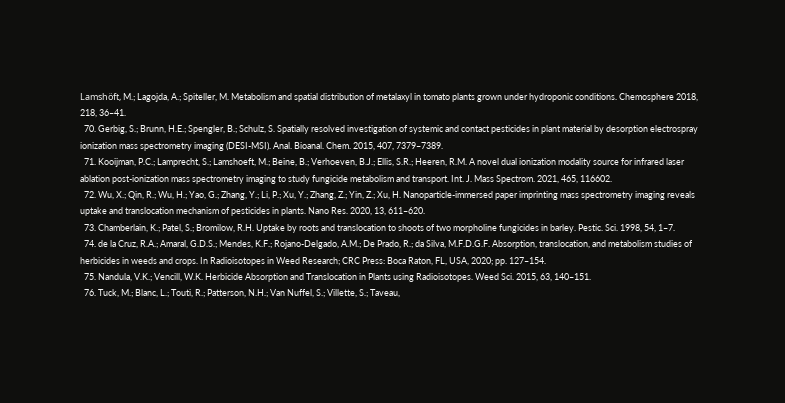Lamshöft, M.; Lagojda, A.; Spiteller, M. Metabolism and spatial distribution of metalaxyl in tomato plants grown under hydroponic conditions. Chemosphere 2018, 218, 36–41.
  70. Gerbig, S.; Brunn, H.E.; Spengler, B.; Schulz, S. Spatially resolved investigation of systemic and contact pesticides in plant material by desorption electrospray ionization mass spectrometry imaging (DESI-MSI). Anal. Bioanal. Chem. 2015, 407, 7379–7389.
  71. Kooijman, P.C.; Lamprecht, S.; Lamshoeft, M.; Beine, B.; Verhoeven, B.J.; Ellis, S.R.; Heeren, R.M. A novel dual ionization modality source for infrared laser ablation post-ionization mass spectrometry imaging to study fungicide metabolism and transport. Int. J. Mass Spectrom. 2021, 465, 116602.
  72. Wu, X.; Qin, R.; Wu, H.; Yao, G.; Zhang, Y.; Li, P.; Xu, Y.; Zhang, Z.; Yin, Z.; Xu, H. Nanoparticle-immersed paper imprinting mass spectrometry imaging reveals uptake and translocation mechanism of pesticides in plants. Nano Res. 2020, 13, 611–620.
  73. Chamberlain, K.; Patel, S.; Bromilow, R.H. Uptake by roots and translocation to shoots of two morpholine fungicides in barley. Pestic. Sci. 1998, 54, 1–7.
  74. de la Cruz, R.A.; Amaral, G.D.S.; Mendes, K.F.; Rojano-Delgado, A.M.; De Prado, R.; da Silva, M.F.D.G.F. Absorption, translocation, and metabolism studies of herbicides in weeds and crops. In Radioisotopes in Weed Research; CRC Press: Boca Raton, FL, USA, 2020; pp. 127–154.
  75. Nandula, V.K.; Vencill, W.K. Herbicide Absorption and Translocation in Plants using Radioisotopes. Weed Sci. 2015, 63, 140–151.
  76. Tuck, M.; Blanc, L.; Touti, R.; Patterson, N.H.; Van Nuffel, S.; Villette, S.; Taveau,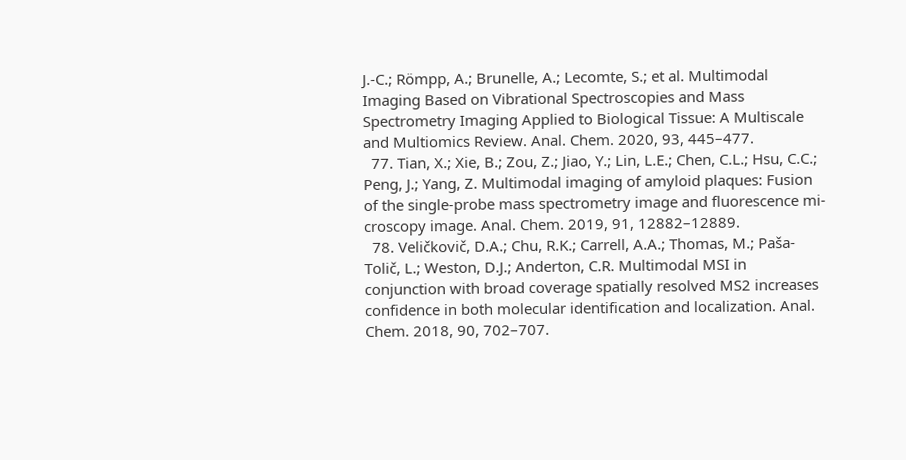J.-C.; Römpp, A.; Brunelle, A.; Lecomte, S.; et al. Multimodal Imaging Based on Vibrational Spectroscopies and Mass Spectrometry Imaging Applied to Biological Tissue: A Multiscale and Multiomics Review. Anal. Chem. 2020, 93, 445–477.
  77. Tian, X.; Xie, B.; Zou, Z.; Jiao, Y.; Lin, L.E.; Chen, C.L.; Hsu, C.C.; Peng, J.; Yang, Z. Multimodal imaging of amyloid plaques: Fusion of the single-probe mass spectrometry image and fluorescence mi-croscopy image. Anal. Chem. 2019, 91, 12882–12889.
  78. Veličkovič, D.A.; Chu, R.K.; Carrell, A.A.; Thomas, M.; Paša-Tolič, L.; Weston, D.J.; Anderton, C.R. Multimodal MSI in conjunction with broad coverage spatially resolved MS2 increases confidence in both molecular identification and localization. Anal. Chem. 2018, 90, 702–707.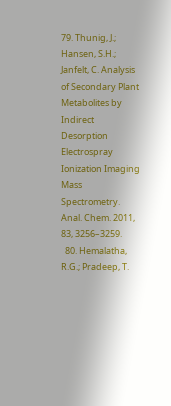79. Thunig, J.; Hansen, S.H.; Janfelt, C. Analysis of Secondary Plant Metabolites by Indirect Desorption Electrospray Ionization Imaging Mass Spectrometry. Anal. Chem. 2011, 83, 3256–3259.
  80. Hemalatha, R.G.; Pradeep, T.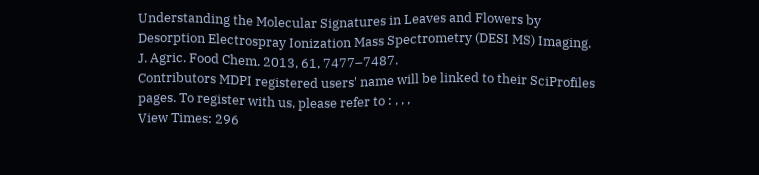Understanding the Molecular Signatures in Leaves and Flowers by Desorption Electrospray Ionization Mass Spectrometry (DESI MS) Imaging. J. Agric. Food Chem. 2013, 61, 7477–7487.
Contributors MDPI registered users' name will be linked to their SciProfiles pages. To register with us, please refer to : , , ,
View Times: 296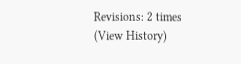Revisions: 2 times (View History)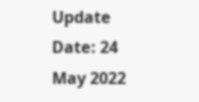Update Date: 24 May 2022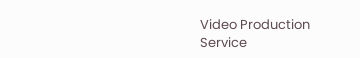Video Production Service